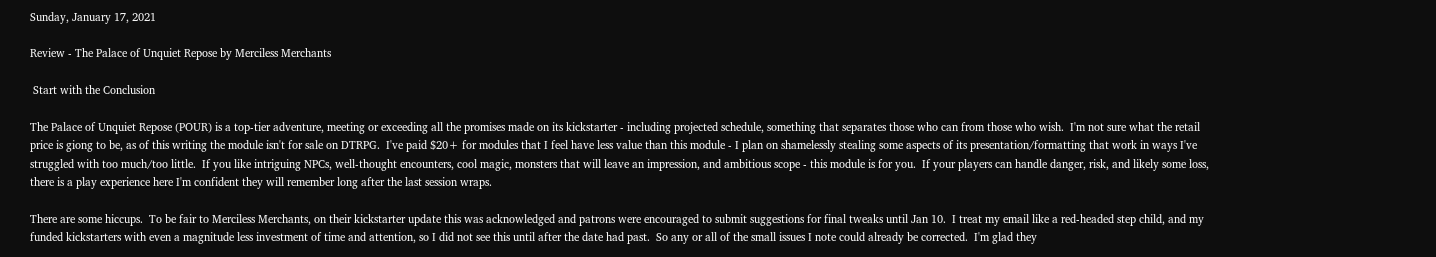Sunday, January 17, 2021

Review - The Palace of Unquiet Repose by Merciless Merchants

 Start with the Conclusion

The Palace of Unquiet Repose (POUR) is a top-tier adventure, meeting or exceeding all the promises made on its kickstarter - including projected schedule, something that separates those who can from those who wish.  I'm not sure what the retail price is giong to be, as of this writing the module isn't for sale on DTRPG.  I've paid $20+ for modules that I feel have less value than this module - I plan on shamelessly stealing some aspects of its presentation/formatting that work in ways I've struggled with too much/too little.  If you like intriguing NPCs, well-thought encounters, cool magic, monsters that will leave an impression, and ambitious scope - this module is for you.  If your players can handle danger, risk, and likely some loss, there is a play experience here I'm confident they will remember long after the last session wraps.

There are some hiccups.  To be fair to Merciless Merchants, on their kickstarter update this was acknowledged and patrons were encouraged to submit suggestions for final tweaks until Jan 10.  I treat my email like a red-headed step child, and my funded kickstarters with even a magnitude less investment of time and attention, so I did not see this until after the date had past.  So any or all of the small issues I note could already be corrected.  I'm glad they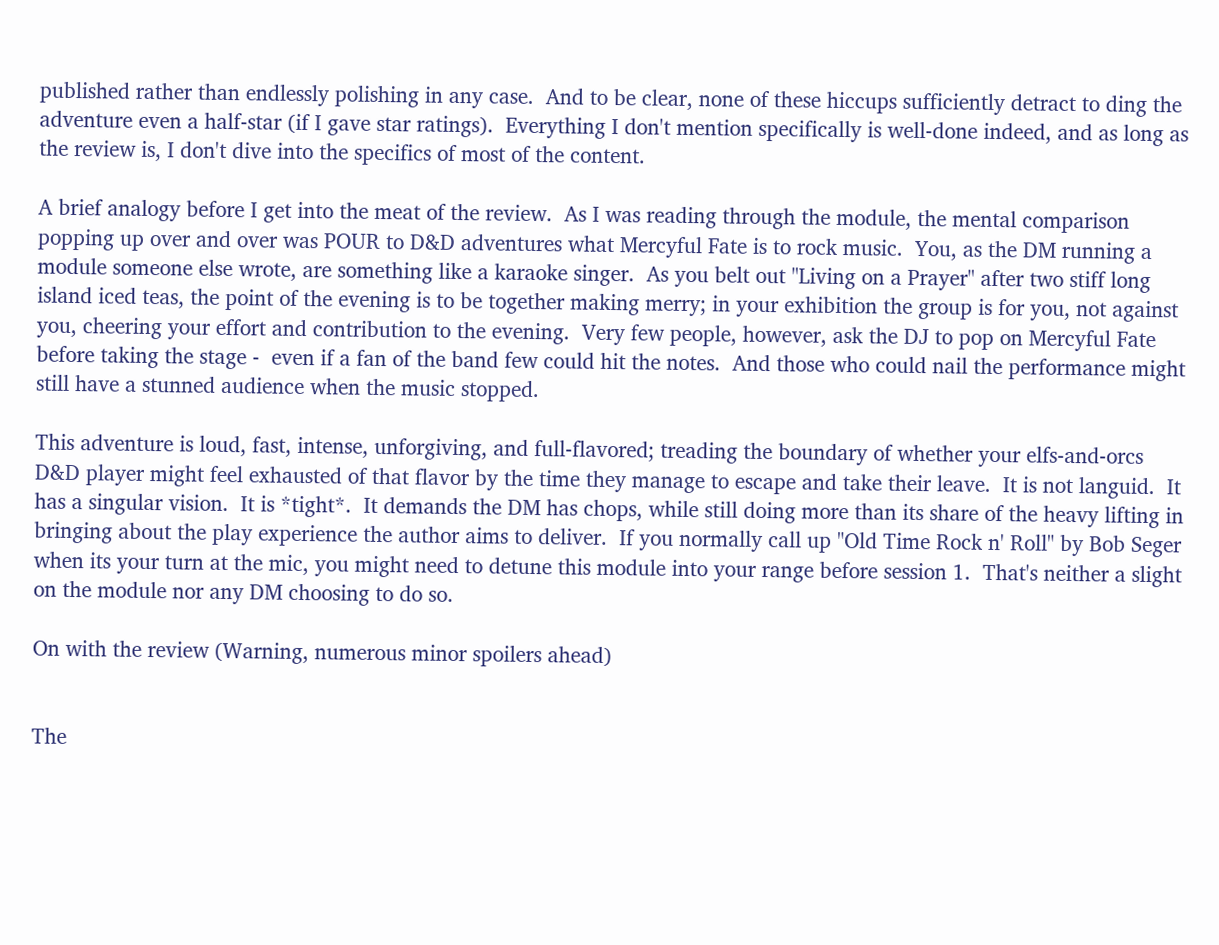published rather than endlessly polishing in any case.  And to be clear, none of these hiccups sufficiently detract to ding the adventure even a half-star (if I gave star ratings).  Everything I don't mention specifically is well-done indeed, and as long as the review is, I don't dive into the specifics of most of the content.

A brief analogy before I get into the meat of the review.  As I was reading through the module, the mental comparison popping up over and over was POUR to D&D adventures what Mercyful Fate is to rock music.  You, as the DM running a module someone else wrote, are something like a karaoke singer.  As you belt out "Living on a Prayer" after two stiff long island iced teas, the point of the evening is to be together making merry; in your exhibition the group is for you, not against you, cheering your effort and contribution to the evening.  Very few people, however, ask the DJ to pop on Mercyful Fate before taking the stage -  even if a fan of the band few could hit the notes.  And those who could nail the performance might still have a stunned audience when the music stopped.

This adventure is loud, fast, intense, unforgiving, and full-flavored; treading the boundary of whether your elfs-and-orcs D&D player might feel exhausted of that flavor by the time they manage to escape and take their leave.  It is not languid.  It has a singular vision.  It is *tight*.  It demands the DM has chops, while still doing more than its share of the heavy lifting in bringing about the play experience the author aims to deliver.  If you normally call up "Old Time Rock n' Roll" by Bob Seger when its your turn at the mic, you might need to detune this module into your range before session 1.  That's neither a slight on the module nor any DM choosing to do so.

On with the review (Warning, numerous minor spoilers ahead)


The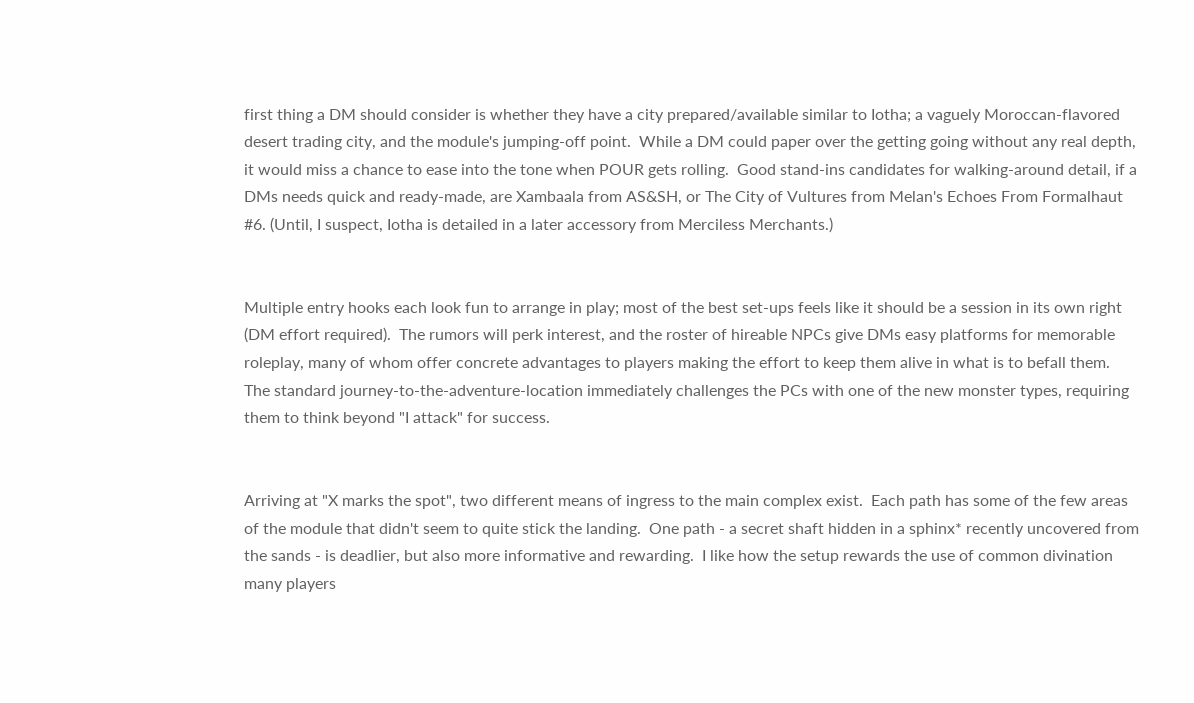first thing a DM should consider is whether they have a city prepared/available similar to Iotha; a vaguely Moroccan-flavored desert trading city, and the module's jumping-off point.  While a DM could paper over the getting going without any real depth, it would miss a chance to ease into the tone when POUR gets rolling.  Good stand-ins candidates for walking-around detail, if a DMs needs quick and ready-made, are Xambaala from AS&SH, or The City of Vultures from Melan's Echoes From Formalhaut #6. (Until, I suspect, Iotha is detailed in a later accessory from Merciless Merchants.)


Multiple entry hooks each look fun to arrange in play; most of the best set-ups feels like it should be a session in its own right (DM effort required).  The rumors will perk interest, and the roster of hireable NPCs give DMs easy platforms for memorable roleplay, many of whom offer concrete advantages to players making the effort to keep them alive in what is to befall them.  The standard journey-to-the-adventure-location immediately challenges the PCs with one of the new monster types, requiring them to think beyond "I attack" for success.


Arriving at "X marks the spot", two different means of ingress to the main complex exist.  Each path has some of the few areas of the module that didn't seem to quite stick the landing.  One path - a secret shaft hidden in a sphinx* recently uncovered from the sands - is deadlier, but also more informative and rewarding.  I like how the setup rewards the use of common divination many players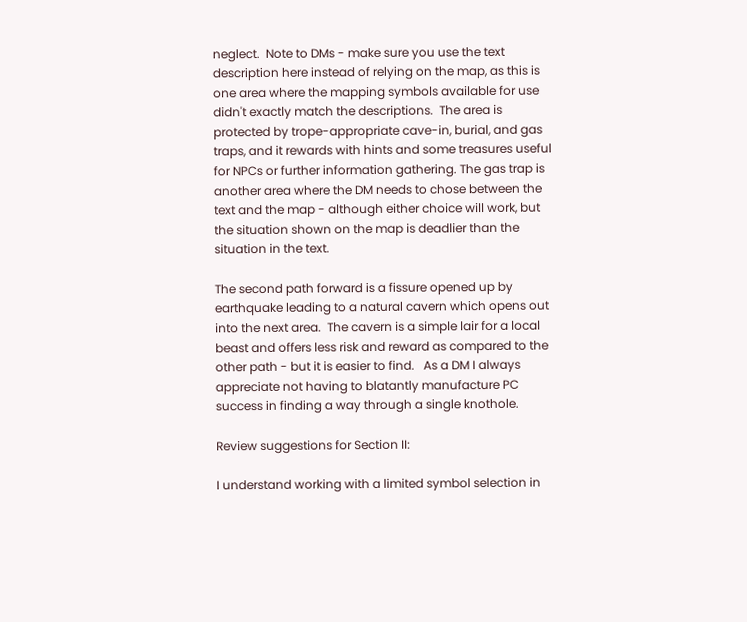neglect.  Note to DMs - make sure you use the text description here instead of relying on the map, as this is one area where the mapping symbols available for use didn't exactly match the descriptions.  The area is protected by trope-appropriate cave-in, burial, and gas traps, and it rewards with hints and some treasures useful for NPCs or further information gathering. The gas trap is another area where the DM needs to chose between the text and the map - although either choice will work, but the situation shown on the map is deadlier than the situation in the text.

The second path forward is a fissure opened up by earthquake leading to a natural cavern which opens out into the next area.  The cavern is a simple lair for a local beast and offers less risk and reward as compared to the other path - but it is easier to find.   As a DM I always appreciate not having to blatantly manufacture PC success in finding a way through a single knothole.

Review suggestions for Section II:

I understand working with a limited symbol selection in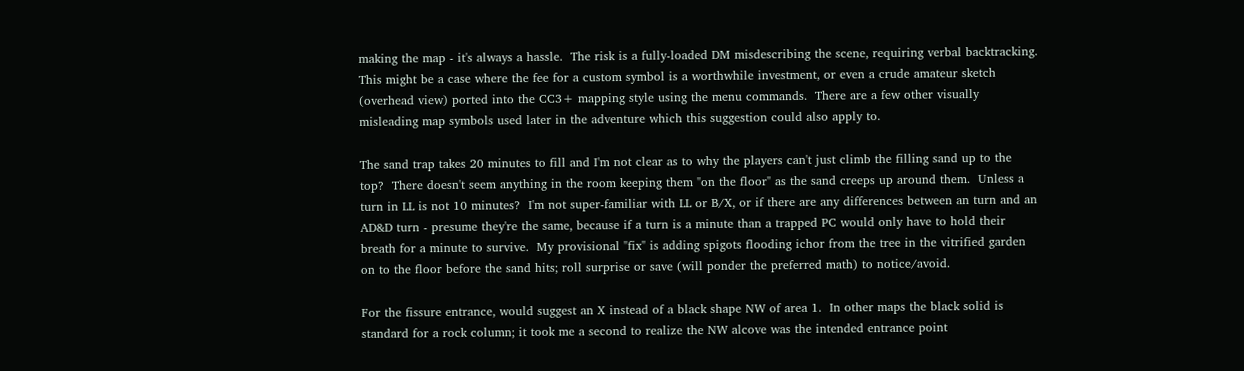making the map - it's always a hassle.  The risk is a fully-loaded DM misdescribing the scene, requiring verbal backtracking.  This might be a case where the fee for a custom symbol is a worthwhile investment, or even a crude amateur sketch (overhead view) ported into the CC3+ mapping style using the menu commands.  There are a few other visually misleading map symbols used later in the adventure which this suggestion could also apply to.

The sand trap takes 20 minutes to fill and I'm not clear as to why the players can't just climb the filling sand up to the top?  There doesn't seem anything in the room keeping them "on the floor" as the sand creeps up around them.  Unless a turn in LL is not 10 minutes?  I'm not super-familiar with LL or B/X, or if there are any differences between an turn and an AD&D turn - presume they're the same, because if a turn is a minute than a trapped PC would only have to hold their breath for a minute to survive.  My provisional "fix" is adding spigots flooding ichor from the tree in the vitrified garden on to the floor before the sand hits; roll surprise or save (will ponder the preferred math) to notice/avoid.

For the fissure entrance, would suggest an X instead of a black shape NW of area 1.  In other maps the black solid is standard for a rock column; it took me a second to realize the NW alcove was the intended entrance point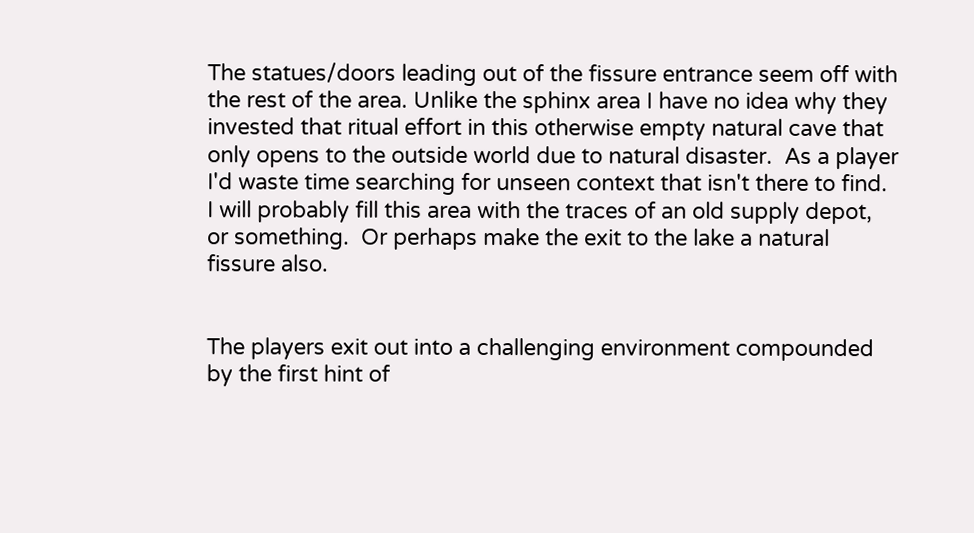The statues/doors leading out of the fissure entrance seem off with the rest of the area. Unlike the sphinx area I have no idea why they invested that ritual effort in this otherwise empty natural cave that only opens to the outside world due to natural disaster.  As a player I'd waste time searching for unseen context that isn't there to find.  I will probably fill this area with the traces of an old supply depot, or something.  Or perhaps make the exit to the lake a natural fissure also.


The players exit out into a challenging environment compounded by the first hint of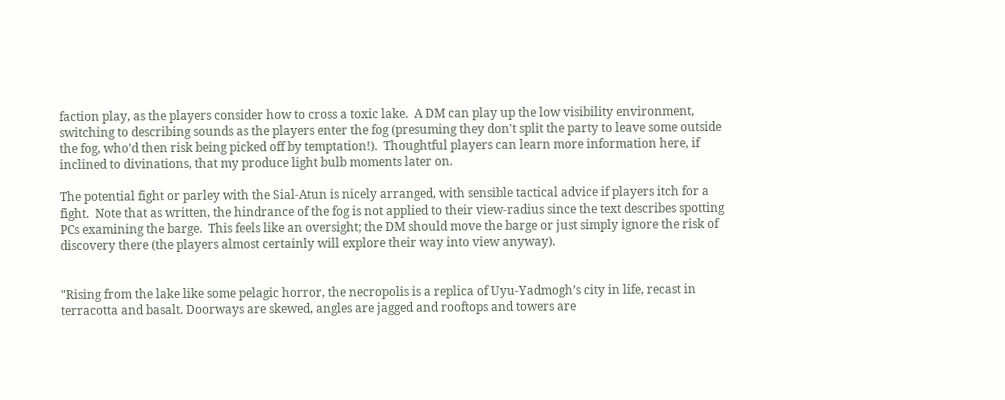faction play, as the players consider how to cross a toxic lake.  A DM can play up the low visibility environment, switching to describing sounds as the players enter the fog (presuming they don't split the party to leave some outside the fog, who'd then risk being picked off by temptation!).  Thoughtful players can learn more information here, if inclined to divinations, that my produce light bulb moments later on.

The potential fight or parley with the Sial-Atun is nicely arranged, with sensible tactical advice if players itch for a fight.  Note that as written, the hindrance of the fog is not applied to their view-radius since the text describes spotting PCs examining the barge.  This feels like an oversight; the DM should move the barge or just simply ignore the risk of discovery there (the players almost certainly will explore their way into view anyway).


"Rising from the lake like some pelagic horror, the necropolis is a replica of Uyu-Yadmogh’s city in life, recast in terracotta and basalt. Doorways are skewed, angles are jagged and rooftops and towers are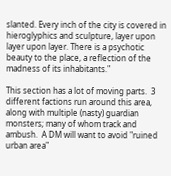slanted. Every inch of the city is covered in hieroglyphics and sculpture, layer upon layer upon layer. There is a psychotic beauty to the place, a reflection of the madness of its inhabitants."

This section has a lot of moving parts.  3 different factions run around this area, along with multiple (nasty) guardian monsters; many of whom track and ambush.  A DM will want to avoid "ruined urban area"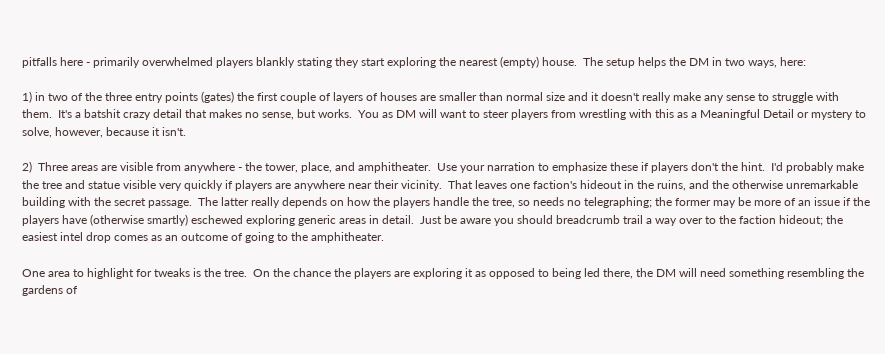pitfalls here - primarily overwhelmed players blankly stating they start exploring the nearest (empty) house.  The setup helps the DM in two ways, here:

1) in two of the three entry points (gates) the first couple of layers of houses are smaller than normal size and it doesn't really make any sense to struggle with them.  It's a batshit crazy detail that makes no sense, but works.  You as DM will want to steer players from wrestling with this as a Meaningful Detail or mystery to solve, however, because it isn't.

2)  Three areas are visible from anywhere - the tower, place, and amphitheater.  Use your narration to emphasize these if players don't the hint.  I'd probably make the tree and statue visible very quickly if players are anywhere near their vicinity.  That leaves one faction's hideout in the ruins, and the otherwise unremarkable building with the secret passage.  The latter really depends on how the players handle the tree, so needs no telegraphing; the former may be more of an issue if the players have (otherwise smartly) eschewed exploring generic areas in detail.  Just be aware you should breadcrumb trail a way over to the faction hideout; the easiest intel drop comes as an outcome of going to the amphitheater.

One area to highlight for tweaks is the tree.  On the chance the players are exploring it as opposed to being led there, the DM will need something resembling the gardens of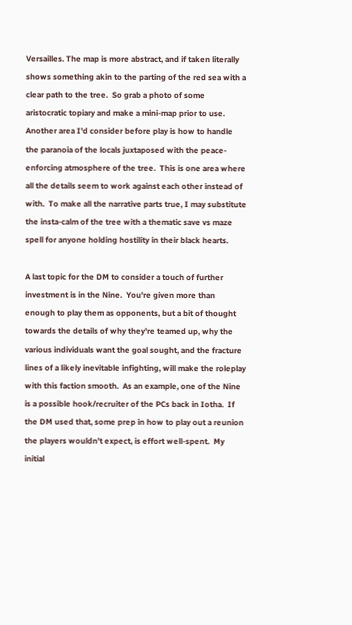Versailles. The map is more abstract, and if taken literally shows something akin to the parting of the red sea with a clear path to the tree.  So grab a photo of some aristocratic topiary and make a mini-map prior to use.  Another area I'd consider before play is how to handle the paranoia of the locals juxtaposed with the peace-enforcing atmosphere of the tree.  This is one area where all the details seem to work against each other instead of with.  To make all the narrative parts true, I may substitute the insta-calm of the tree with a thematic save vs maze spell for anyone holding hostility in their black hearts.

A last topic for the DM to consider a touch of further investment is in the Nine.  You're given more than enough to play them as opponents, but a bit of thought towards the details of why they're teamed up, why the various individuals want the goal sought, and the fracture lines of a likely inevitable infighting, will make the roleplay with this faction smooth.  As an example, one of the Nine is a possible hook/recruiter of the PCs back in Iotha.  If the DM used that, some prep in how to play out a reunion the players wouldn't expect, is effort well-spent.  My initial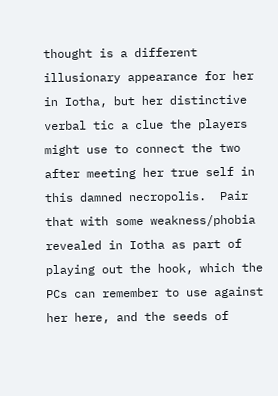thought is a different illusionary appearance for her in Iotha, but her distinctive verbal tic a clue the players might use to connect the two after meeting her true self in this damned necropolis.  Pair that with some weakness/phobia revealed in Iotha as part of playing out the hook, which the PCs can remember to use against her here, and the seeds of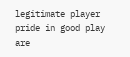legitimate player pride in good play are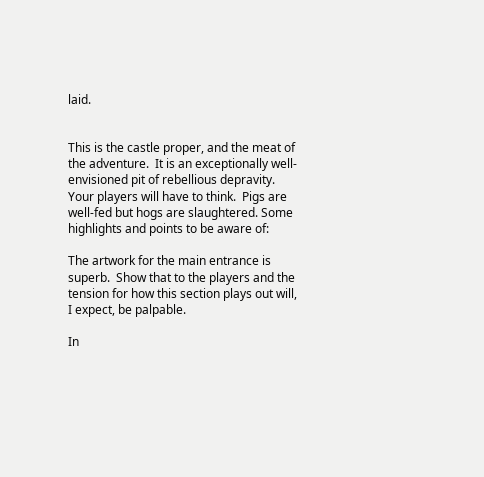laid.


This is the castle proper, and the meat of the adventure.  It is an exceptionally well-envisioned pit of rebellious depravity.  Your players will have to think.  Pigs are well-fed but hogs are slaughtered. Some highlights and points to be aware of:

The artwork for the main entrance is superb.  Show that to the players and the tension for how this section plays out will, I expect, be palpable.

In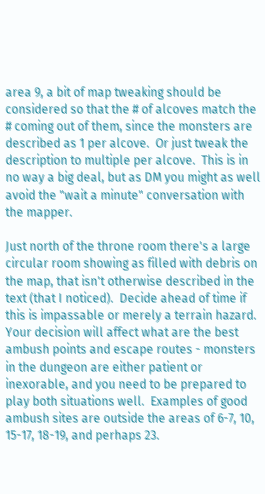area 9, a bit of map tweaking should be considered so that the # of alcoves match the # coming out of them, since the monsters are described as 1 per alcove.  Or just tweak the description to multiple per alcove.  This is in no way a big deal, but as DM you might as well avoid the "wait a minute" conversation with the mapper.

Just north of the throne room there's a large circular room showing as filled with debris on the map, that isn't otherwise described in the text (that I noticed).  Decide ahead of time if this is impassable or merely a terrain hazard.  Your decision will affect what are the best ambush points and escape routes - monsters in the dungeon are either patient or inexorable, and you need to be prepared to play both situations well.  Examples of good ambush sites are outside the areas of 6-7, 10, 15-17, 18-19, and perhaps 23.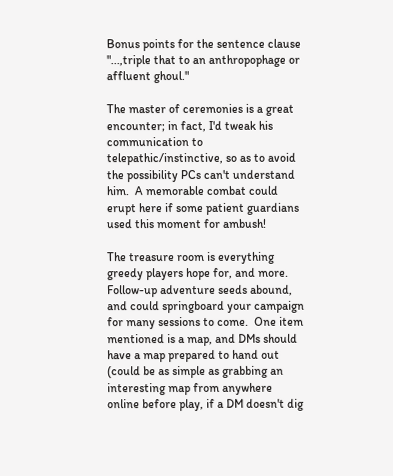Bonus points for the sentence clause "...,triple that to an anthropophage or affluent ghoul."

The master of ceremonies is a great encounter; in fact, I'd tweak his communication to telepathic/instinctive, so as to avoid the possibility PCs can't understand him.  A memorable combat could erupt here if some patient guardians used this moment for ambush!

The treasure room is everything greedy players hope for, and more.  Follow-up adventure seeds abound, and could springboard your campaign for many sessions to come.  One item mentioned is a map, and DMs should have a map prepared to hand out (could be as simple as grabbing an interesting map from anywhere online before play, if a DM doesn't dig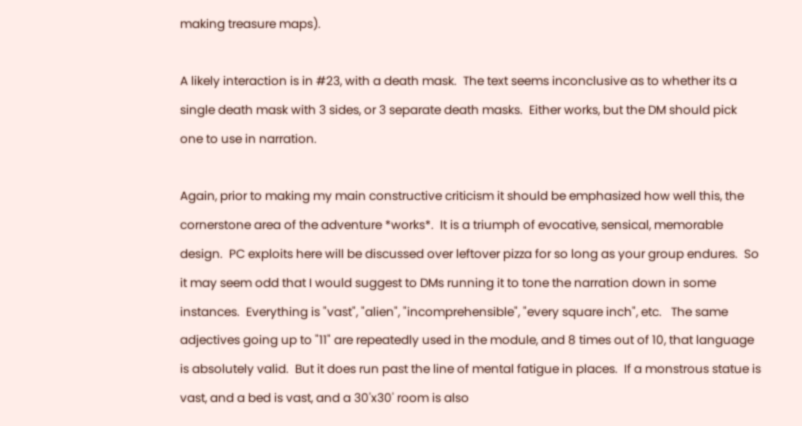making treasure maps).

A likely interaction is in #23, with a death mask.  The text seems inconclusive as to whether its a single death mask with 3 sides, or 3 separate death masks.  Either works, but the DM should pick one to use in narration.

Again, prior to making my main constructive criticism it should be emphasized how well this, the cornerstone area of the adventure *works*.  It is a triumph of evocative, sensical, memorable design.  PC exploits here will be discussed over leftover pizza for so long as your group endures.  So it may seem odd that I would suggest to DMs running it to tone the narration down in some instances.  Everything is "vast", "alien", "incomprehensible", "every square inch", etc.   The same adjectives going up to "11" are repeatedly used in the module, and 8 times out of 10, that language is absolutely valid.  But it does run past the line of mental fatigue in places.  If a monstrous statue is vast, and a bed is vast, and a 30'x30' room is also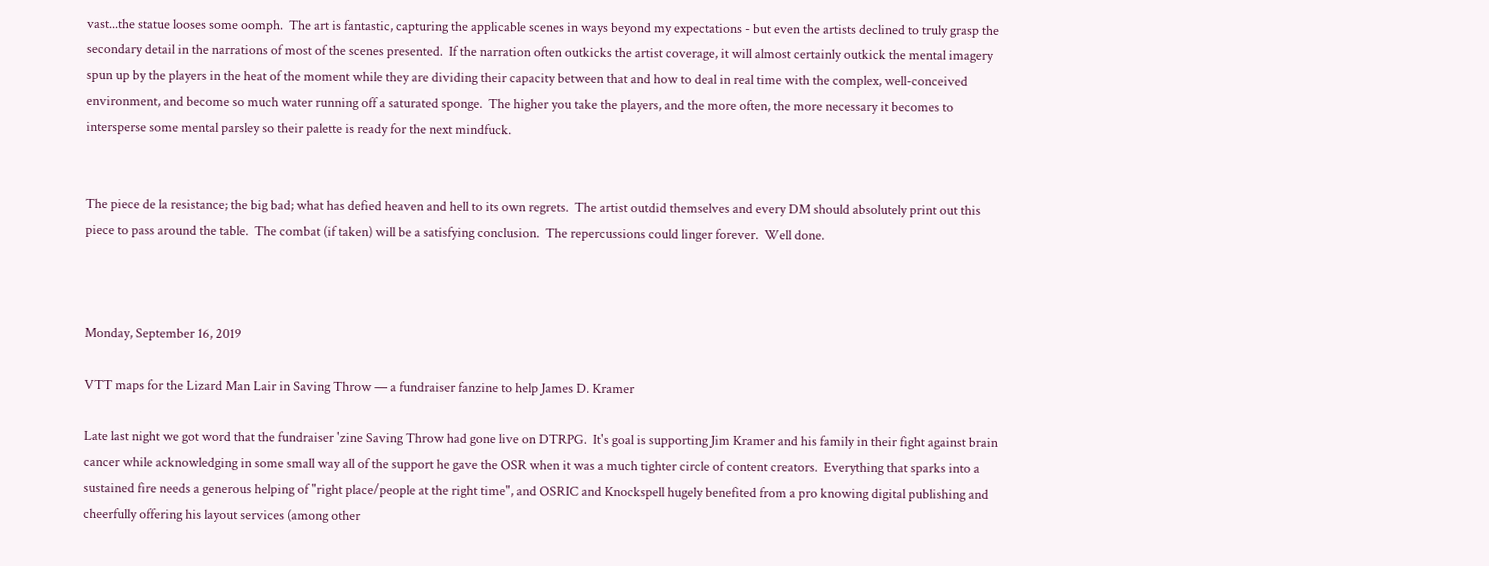vast...the statue looses some oomph.  The art is fantastic, capturing the applicable scenes in ways beyond my expectations - but even the artists declined to truly grasp the secondary detail in the narrations of most of the scenes presented.  If the narration often outkicks the artist coverage, it will almost certainly outkick the mental imagery spun up by the players in the heat of the moment while they are dividing their capacity between that and how to deal in real time with the complex, well-conceived environment, and become so much water running off a saturated sponge.  The higher you take the players, and the more often, the more necessary it becomes to intersperse some mental parsley so their palette is ready for the next mindfuck.


The piece de la resistance; the big bad; what has defied heaven and hell to its own regrets.  The artist outdid themselves and every DM should absolutely print out this piece to pass around the table.  The combat (if taken) will be a satisfying conclusion.  The repercussions could linger forever.  Well done.



Monday, September 16, 2019

VTT maps for the Lizard Man Lair in Saving Throw — a fundraiser fanzine to help James D. Kramer

Late last night we got word that the fundraiser 'zine Saving Throw had gone live on DTRPG.  It's goal is supporting Jim Kramer and his family in their fight against brain cancer while acknowledging in some small way all of the support he gave the OSR when it was a much tighter circle of content creators.  Everything that sparks into a sustained fire needs a generous helping of "right place/people at the right time", and OSRIC and Knockspell hugely benefited from a pro knowing digital publishing and cheerfully offering his layout services (among other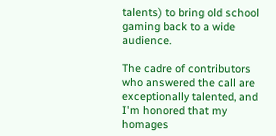talents) to bring old school gaming back to a wide audience.

The cadre of contributors who answered the call are exceptionally talented, and I'm honored that my homages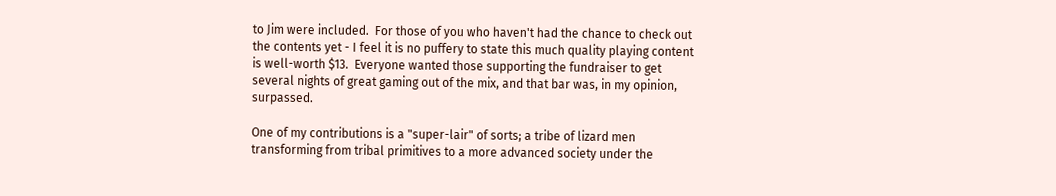to Jim were included.  For those of you who haven't had the chance to check out the contents yet - I feel it is no puffery to state this much quality playing content is well-worth $13.  Everyone wanted those supporting the fundraiser to get several nights of great gaming out of the mix, and that bar was, in my opinion, surpassed.

One of my contributions is a "super-lair" of sorts; a tribe of lizard men transforming from tribal primitives to a more advanced society under the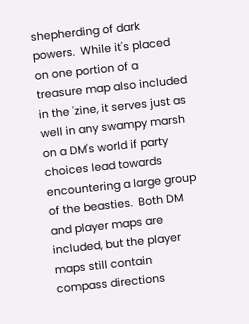shepherding of dark powers.  While it's placed on one portion of a treasure map also included in the 'zine, it serves just as well in any swampy marsh on a DM's world if party choices lead towards encountering a large group of the beasties.  Both DM and player maps are included, but the player maps still contain compass directions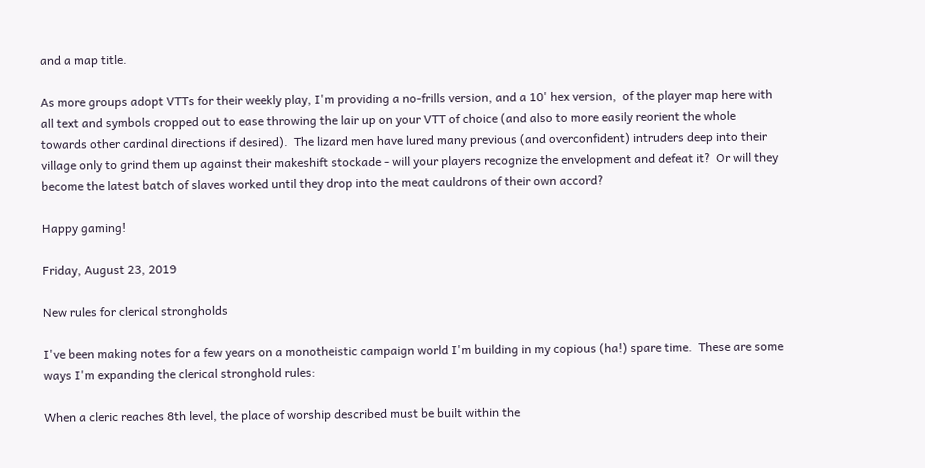and a map title.

As more groups adopt VTTs for their weekly play, I'm providing a no-frills version, and a 10' hex version,  of the player map here with all text and symbols cropped out to ease throwing the lair up on your VTT of choice (and also to more easily reorient the whole towards other cardinal directions if desired).  The lizard men have lured many previous (and overconfident) intruders deep into their village only to grind them up against their makeshift stockade - will your players recognize the envelopment and defeat it?  Or will they become the latest batch of slaves worked until they drop into the meat cauldrons of their own accord?

Happy gaming!

Friday, August 23, 2019

New rules for clerical strongholds

I've been making notes for a few years on a monotheistic campaign world I'm building in my copious (ha!) spare time.  These are some ways I'm expanding the clerical stronghold rules:

When a cleric reaches 8th level, the place of worship described must be built within the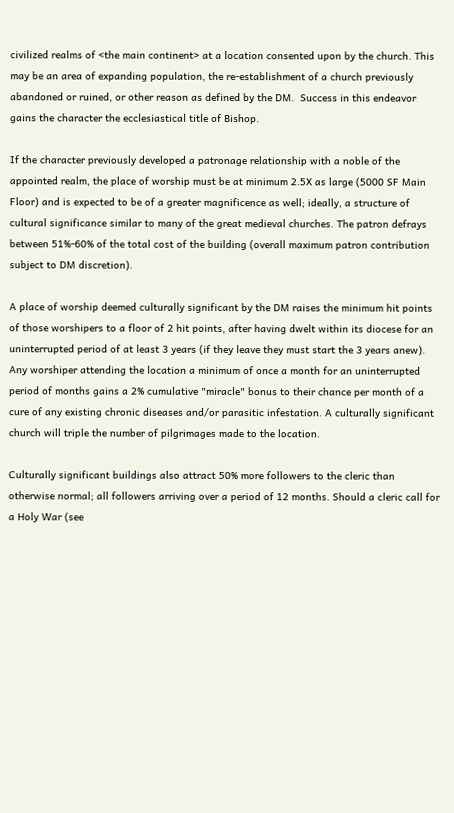civilized realms of <the main continent> at a location consented upon by the church. This may be an area of expanding population, the re-establishment of a church previously abandoned or ruined, or other reason as defined by the DM.  Success in this endeavor gains the character the ecclesiastical title of Bishop.

If the character previously developed a patronage relationship with a noble of the appointed realm, the place of worship must be at minimum 2.5X as large (5000 SF Main Floor) and is expected to be of a greater magnificence as well; ideally, a structure of cultural significance similar to many of the great medieval churches. The patron defrays between 51%-60% of the total cost of the building (overall maximum patron contribution subject to DM discretion).

A place of worship deemed culturally significant by the DM raises the minimum hit points of those worshipers to a floor of 2 hit points, after having dwelt within its diocese for an uninterrupted period of at least 3 years (if they leave they must start the 3 years anew). Any worshiper attending the location a minimum of once a month for an uninterrupted period of months gains a 2% cumulative "miracle" bonus to their chance per month of a cure of any existing chronic diseases and/or parasitic infestation. A culturally significant church will triple the number of pilgrimages made to the location.

Culturally significant buildings also attract 50% more followers to the cleric than otherwise normal; all followers arriving over a period of 12 months. Should a cleric call for a Holy War (see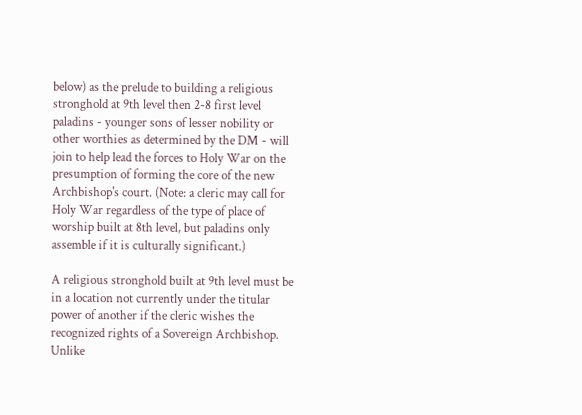below) as the prelude to building a religious stronghold at 9th level then 2-8 first level paladins - younger sons of lesser nobility or other worthies as determined by the DM - will join to help lead the forces to Holy War on the presumption of forming the core of the new Archbishop's court. (Note: a cleric may call for Holy War regardless of the type of place of worship built at 8th level, but paladins only assemble if it is culturally significant.)

A religious stronghold built at 9th level must be in a location not currently under the titular power of another if the cleric wishes the recognized rights of a Sovereign Archbishop. Unlike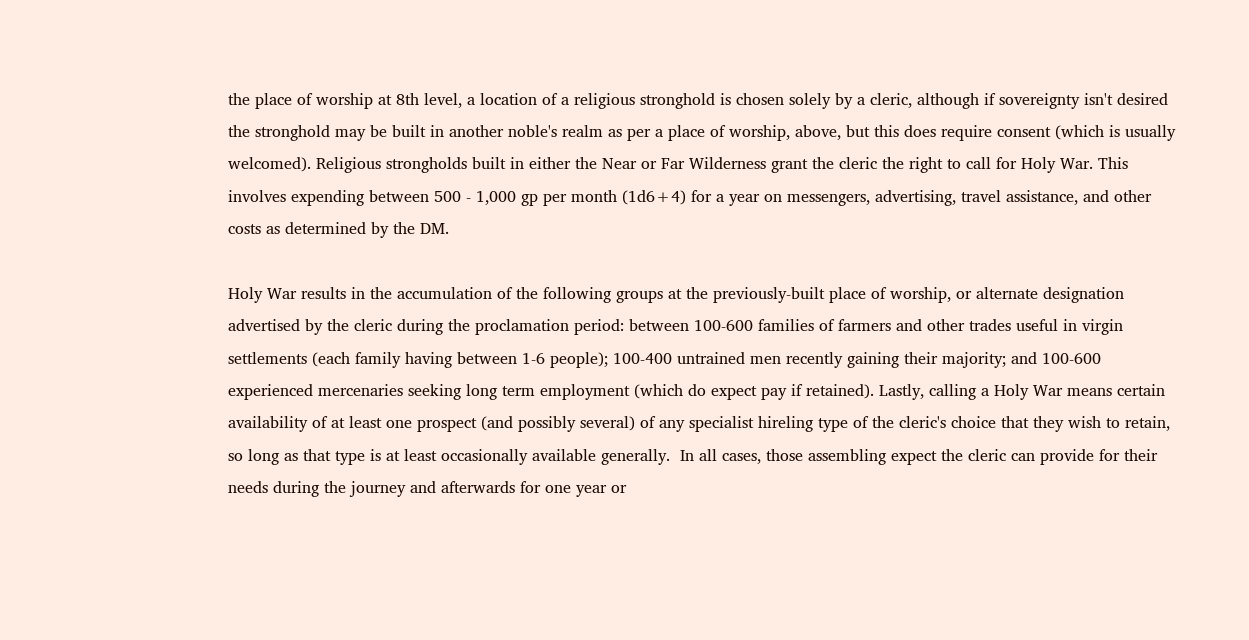the place of worship at 8th level, a location of a religious stronghold is chosen solely by a cleric, although if sovereignty isn't desired the stronghold may be built in another noble's realm as per a place of worship, above, but this does require consent (which is usually welcomed). Religious strongholds built in either the Near or Far Wilderness grant the cleric the right to call for Holy War. This involves expending between 500 - 1,000 gp per month (1d6+4) for a year on messengers, advertising, travel assistance, and other costs as determined by the DM.

Holy War results in the accumulation of the following groups at the previously-built place of worship, or alternate designation advertised by the cleric during the proclamation period: between 100-600 families of farmers and other trades useful in virgin settlements (each family having between 1-6 people); 100-400 untrained men recently gaining their majority; and 100-600 experienced mercenaries seeking long term employment (which do expect pay if retained). Lastly, calling a Holy War means certain availability of at least one prospect (and possibly several) of any specialist hireling type of the cleric's choice that they wish to retain, so long as that type is at least occasionally available generally.  In all cases, those assembling expect the cleric can provide for their needs during the journey and afterwards for one year or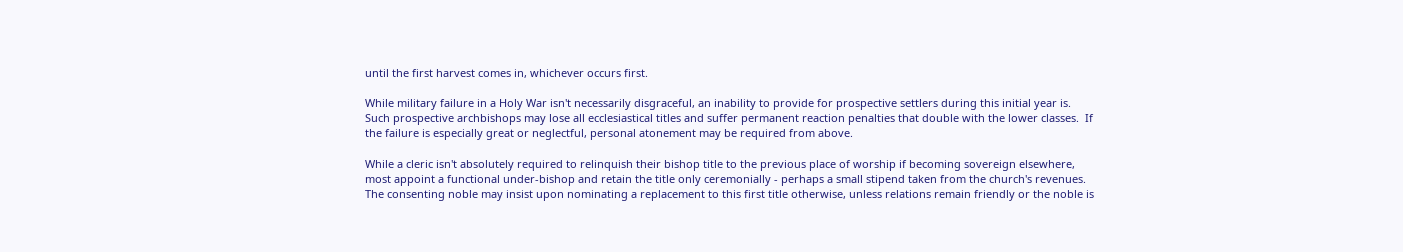until the first harvest comes in, whichever occurs first.

While military failure in a Holy War isn't necessarily disgraceful, an inability to provide for prospective settlers during this initial year is.  Such prospective archbishops may lose all ecclesiastical titles and suffer permanent reaction penalties that double with the lower classes.  If the failure is especially great or neglectful, personal atonement may be required from above.

While a cleric isn't absolutely required to relinquish their bishop title to the previous place of worship if becoming sovereign elsewhere, most appoint a functional under-bishop and retain the title only ceremonially - perhaps a small stipend taken from the church's revenues.  The consenting noble may insist upon nominating a replacement to this first title otherwise, unless relations remain friendly or the noble is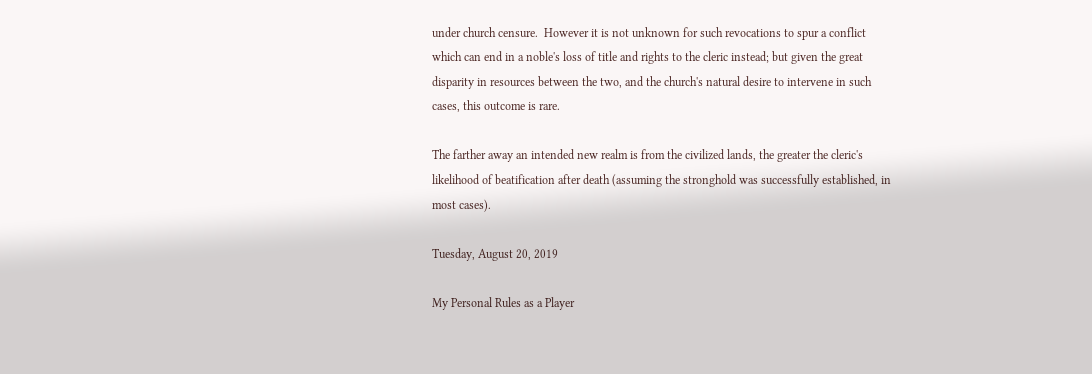under church censure.  However it is not unknown for such revocations to spur a conflict which can end in a noble's loss of title and rights to the cleric instead; but given the great disparity in resources between the two, and the church's natural desire to intervene in such cases, this outcome is rare.

The farther away an intended new realm is from the civilized lands, the greater the cleric's likelihood of beatification after death (assuming the stronghold was successfully established, in most cases).

Tuesday, August 20, 2019

My Personal Rules as a Player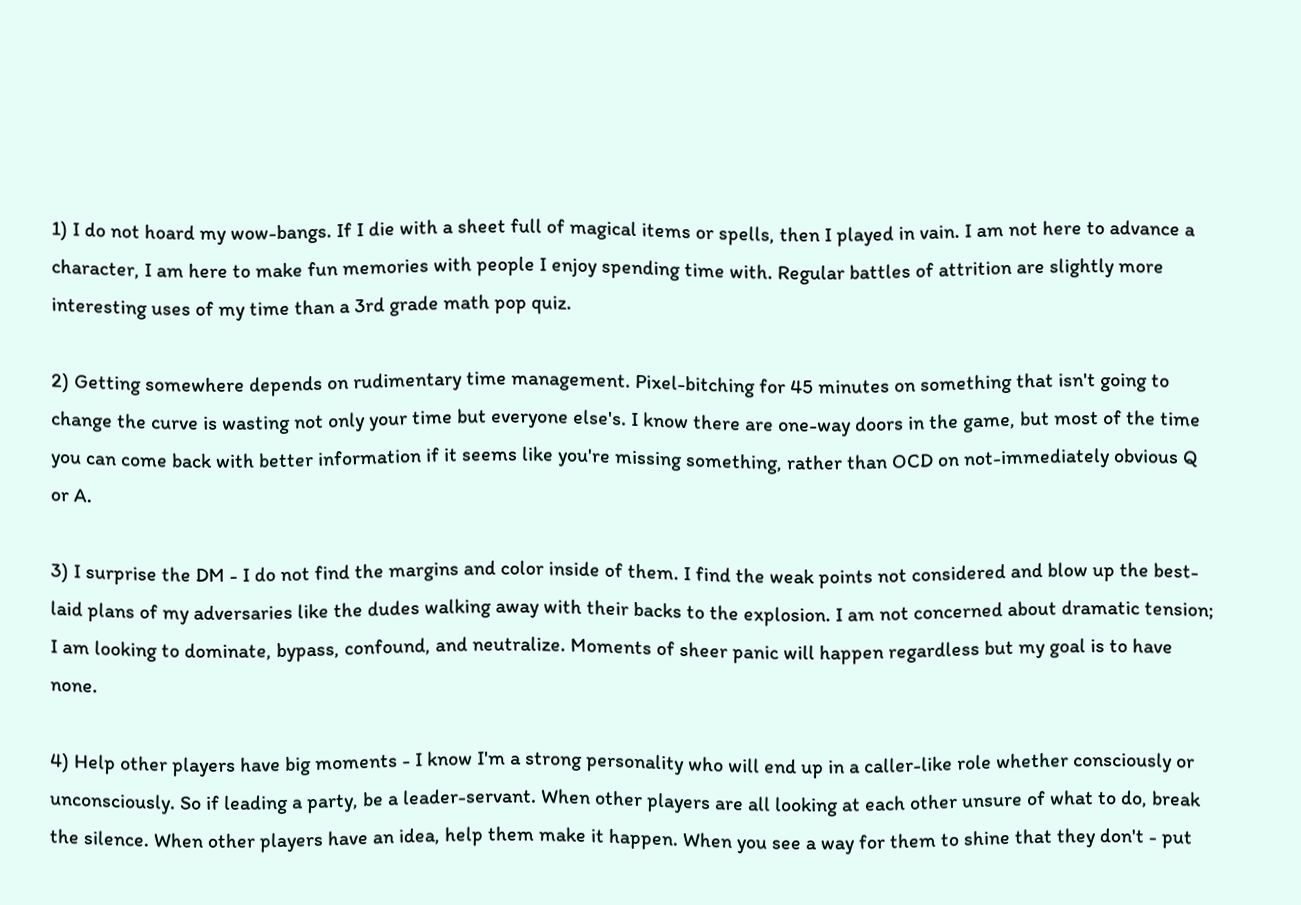1) I do not hoard my wow-bangs. If I die with a sheet full of magical items or spells, then I played in vain. I am not here to advance a character, I am here to make fun memories with people I enjoy spending time with. Regular battles of attrition are slightly more interesting uses of my time than a 3rd grade math pop quiz.

2) Getting somewhere depends on rudimentary time management. Pixel-bitching for 45 minutes on something that isn't going to change the curve is wasting not only your time but everyone else's. I know there are one-way doors in the game, but most of the time you can come back with better information if it seems like you're missing something, rather than OCD on not-immediately obvious Q or A.

3) I surprise the DM - I do not find the margins and color inside of them. I find the weak points not considered and blow up the best-laid plans of my adversaries like the dudes walking away with their backs to the explosion. I am not concerned about dramatic tension; I am looking to dominate, bypass, confound, and neutralize. Moments of sheer panic will happen regardless but my goal is to have none.

4) Help other players have big moments - I know I'm a strong personality who will end up in a caller-like role whether consciously or unconsciously. So if leading a party, be a leader-servant. When other players are all looking at each other unsure of what to do, break the silence. When other players have an idea, help them make it happen. When you see a way for them to shine that they don't - put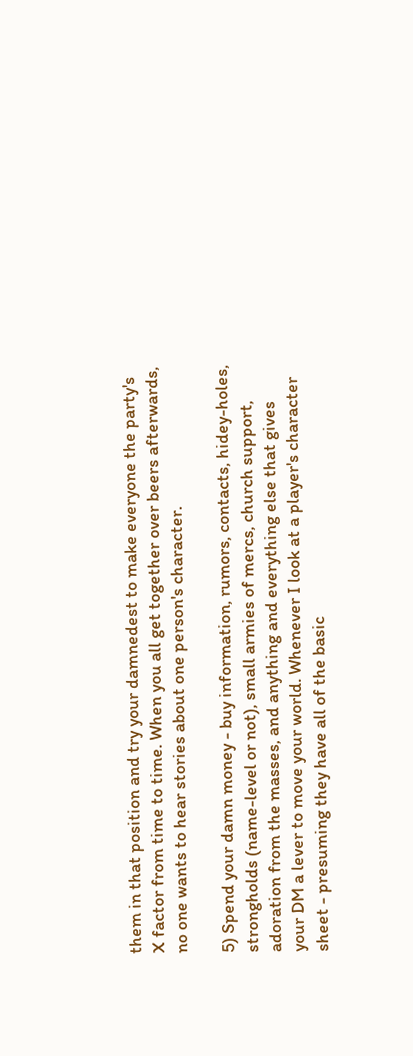them in that position and try your damnedest to make everyone the party's X factor from time to time. When you all get together over beers afterwards, no one wants to hear stories about one person's character.

5) Spend your damn money - buy information, rumors, contacts, hidey-holes, strongholds (name-level or not), small armies of mercs, church support, adoration from the masses, and anything and everything else that gives your DM a lever to move your world. Whenever I look at a player's character sheet - presuming they have all of the basic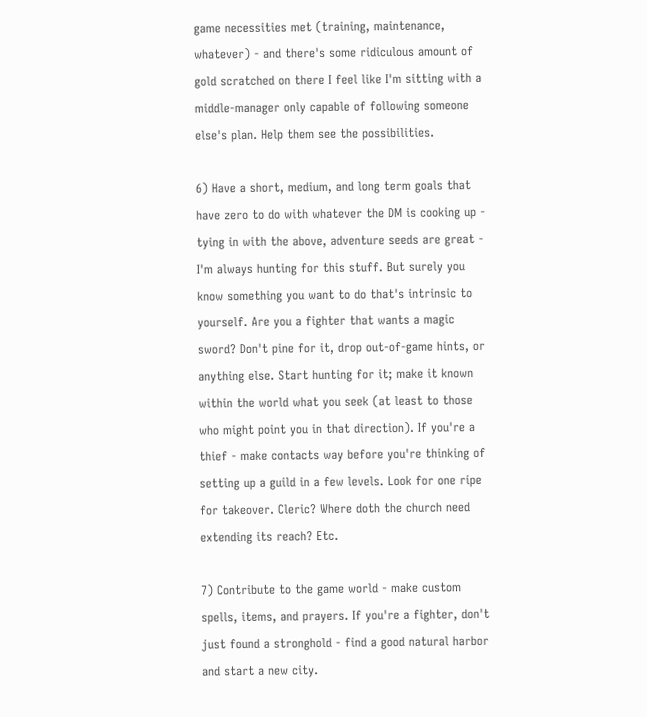game necessities met (training, maintenance, whatever) - and there's some ridiculous amount of gold scratched on there I feel like I'm sitting with a middle-manager only capable of following someone else's plan. Help them see the possibilities.

6) Have a short, medium, and long term goals that have zero to do with whatever the DM is cooking up - tying in with the above, adventure seeds are great - I'm always hunting for this stuff. But surely you know something you want to do that's intrinsic to yourself. Are you a fighter that wants a magic sword? Don't pine for it, drop out-of-game hints, or anything else. Start hunting for it; make it known within the world what you seek (at least to those who might point you in that direction). If you're a thief - make contacts way before you're thinking of setting up a guild in a few levels. Look for one ripe for takeover. Cleric? Where doth the church need extending its reach? Etc.

7) Contribute to the game world - make custom spells, items, and prayers. If you're a fighter, don't just found a stronghold - find a good natural harbor and start a new city.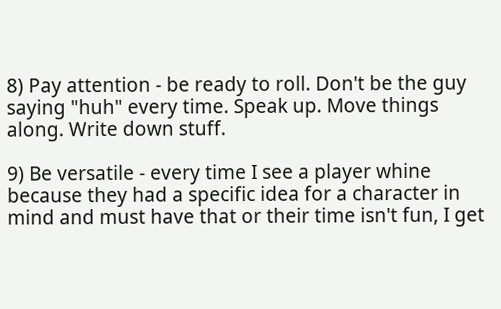8) Pay attention - be ready to roll. Don't be the guy saying "huh" every time. Speak up. Move things along. Write down stuff.

9) Be versatile - every time I see a player whine because they had a specific idea for a character in mind and must have that or their time isn't fun, I get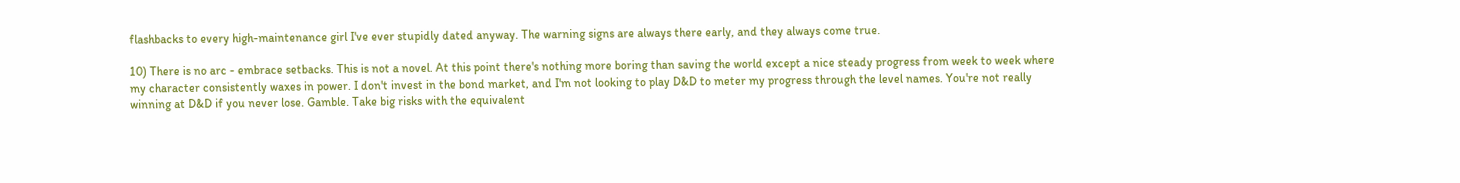flashbacks to every high-maintenance girl I've ever stupidly dated anyway. The warning signs are always there early, and they always come true.

10) There is no arc - embrace setbacks. This is not a novel. At this point there's nothing more boring than saving the world except a nice steady progress from week to week where my character consistently waxes in power. I don't invest in the bond market, and I'm not looking to play D&D to meter my progress through the level names. You're not really winning at D&D if you never lose. Gamble. Take big risks with the equivalent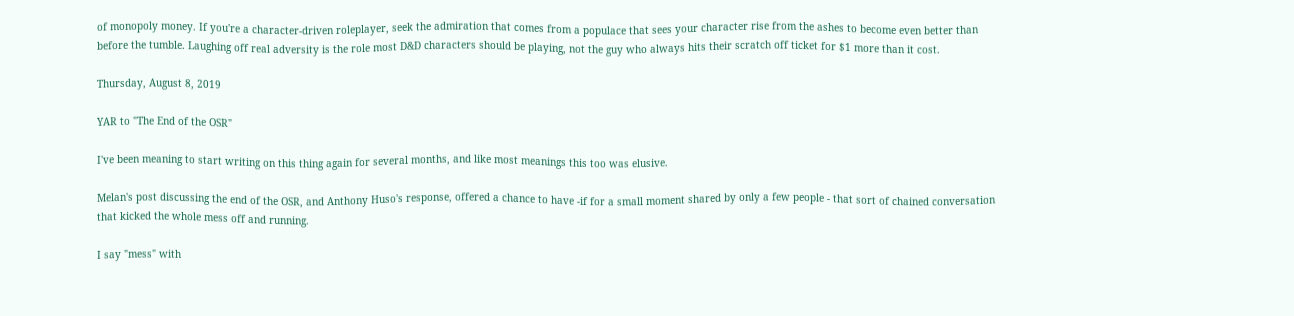of monopoly money. If you're a character-driven roleplayer, seek the admiration that comes from a populace that sees your character rise from the ashes to become even better than before the tumble. Laughing off real adversity is the role most D&D characters should be playing, not the guy who always hits their scratch off ticket for $1 more than it cost.

Thursday, August 8, 2019

YAR to "The End of the OSR"

I've been meaning to start writing on this thing again for several months, and like most meanings this too was elusive.

Melan's post discussing the end of the OSR, and Anthony Huso's response, offered a chance to have -if for a small moment shared by only a few people - that sort of chained conversation that kicked the whole mess off and running.

I say "mess" with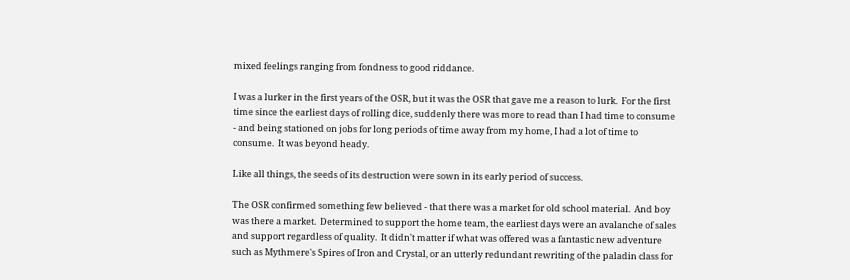mixed feelings ranging from fondness to good riddance.

I was a lurker in the first years of the OSR, but it was the OSR that gave me a reason to lurk.  For the first time since the earliest days of rolling dice, suddenly there was more to read than I had time to consume - and being stationed on jobs for long periods of time away from my home, I had a lot of time to consume.  It was beyond heady.

Like all things, the seeds of its destruction were sown in its early period of success.

The OSR confirmed something few believed - that there was a market for old school material.  And boy was there a market.  Determined to support the home team, the earliest days were an avalanche of sales and support regardless of quality.  It didn't matter if what was offered was a fantastic new adventure such as Mythmere's Spires of Iron and Crystal, or an utterly redundant rewriting of the paladin class for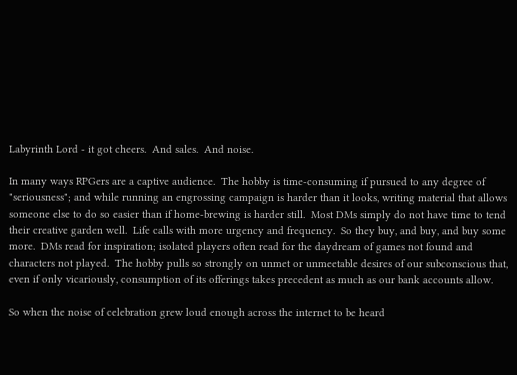Labyrinth Lord - it got cheers.  And sales.  And noise.

In many ways RPGers are a captive audience.  The hobby is time-consuming if pursued to any degree of "seriousness"; and while running an engrossing campaign is harder than it looks, writing material that allows someone else to do so easier than if home-brewing is harder still.  Most DMs simply do not have time to tend their creative garden well.  Life calls with more urgency and frequency.  So they buy, and buy, and buy some more.  DMs read for inspiration; isolated players often read for the daydream of games not found and characters not played.  The hobby pulls so strongly on unmet or unmeetable desires of our subconscious that, even if only vicariously, consumption of its offerings takes precedent as much as our bank accounts allow.

So when the noise of celebration grew loud enough across the internet to be heard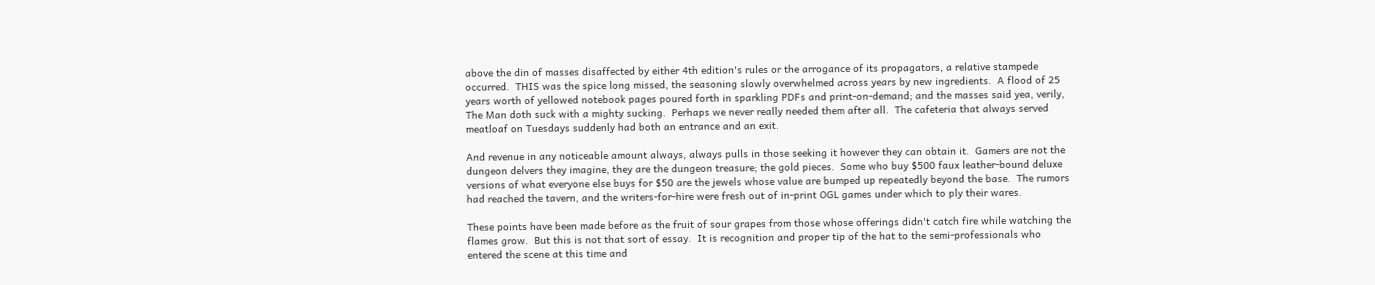above the din of masses disaffected by either 4th edition's rules or the arrogance of its propagators, a relative stampede occurred.  THIS was the spice long missed, the seasoning slowly overwhelmed across years by new ingredients.  A flood of 25 years worth of yellowed notebook pages poured forth in sparkling PDFs and print-on-demand; and the masses said yea, verily, The Man doth suck with a mighty sucking.  Perhaps we never really needed them after all.  The cafeteria that always served meatloaf on Tuesdays suddenly had both an entrance and an exit.

And revenue in any noticeable amount always, always pulls in those seeking it however they can obtain it.  Gamers are not the dungeon delvers they imagine, they are the dungeon treasure; the gold pieces.  Some who buy $500 faux leather-bound deluxe versions of what everyone else buys for $50 are the jewels whose value are bumped up repeatedly beyond the base.  The rumors had reached the tavern, and the writers-for-hire were fresh out of in-print OGL games under which to ply their wares.

These points have been made before as the fruit of sour grapes from those whose offerings didn't catch fire while watching the flames grow.  But this is not that sort of essay.  It is recognition and proper tip of the hat to the semi-professionals who entered the scene at this time and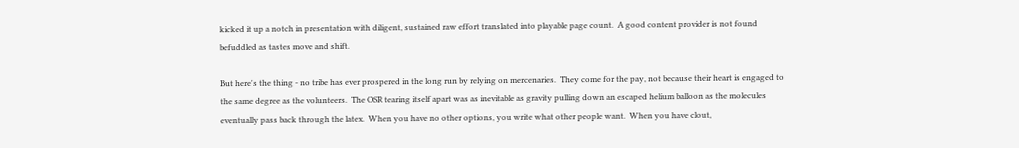kicked it up a notch in presentation with diligent, sustained raw effort translated into playable page count.  A good content provider is not found befuddled as tastes move and shift.

But here's the thing - no tribe has ever prospered in the long run by relying on mercenaries.  They come for the pay, not because their heart is engaged to the same degree as the volunteers.  The OSR tearing itself apart was as inevitable as gravity pulling down an escaped helium balloon as the molecules eventually pass back through the latex.  When you have no other options, you write what other people want.  When you have clout,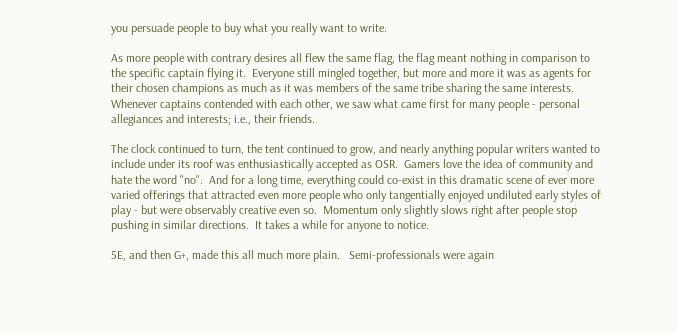you persuade people to buy what you really want to write.

As more people with contrary desires all flew the same flag, the flag meant nothing in comparison to the specific captain flying it.  Everyone still mingled together, but more and more it was as agents for their chosen champions as much as it was members of the same tribe sharing the same interests.  Whenever captains contended with each other, we saw what came first for many people - personal allegiances and interests; i.e., their friends.

The clock continued to turn, the tent continued to grow, and nearly anything popular writers wanted to include under its roof was enthusiastically accepted as OSR.  Gamers love the idea of community and hate the word "no".  And for a long time, everything could co-exist in this dramatic scene of ever more varied offerings that attracted even more people who only tangentially enjoyed undiluted early styles of play - but were observably creative even so.  Momentum only slightly slows right after people stop pushing in similar directions.  It takes a while for anyone to notice.

5E, and then G+, made this all much more plain.   Semi-professionals were again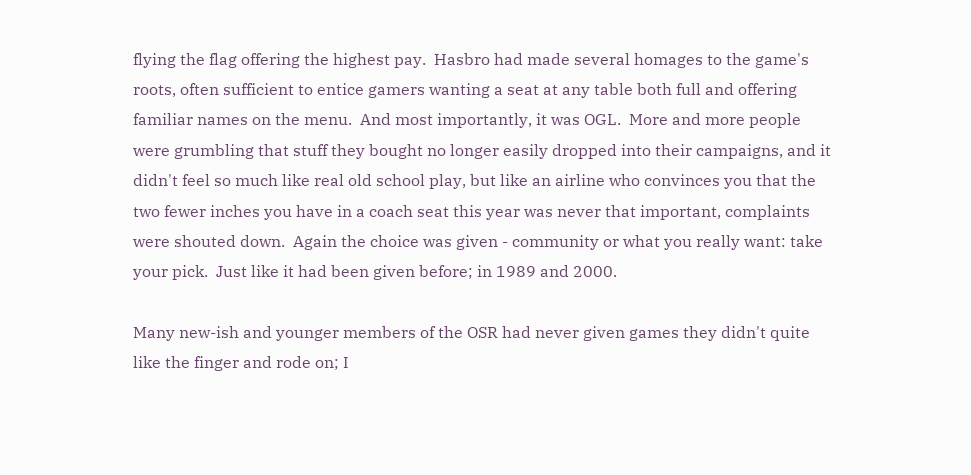flying the flag offering the highest pay.  Hasbro had made several homages to the game's roots, often sufficient to entice gamers wanting a seat at any table both full and offering familiar names on the menu.  And most importantly, it was OGL.  More and more people were grumbling that stuff they bought no longer easily dropped into their campaigns, and it didn't feel so much like real old school play, but like an airline who convinces you that the two fewer inches you have in a coach seat this year was never that important, complaints were shouted down.  Again the choice was given - community or what you really want: take your pick.  Just like it had been given before; in 1989 and 2000.

Many new-ish and younger members of the OSR had never given games they didn't quite like the finger and rode on; I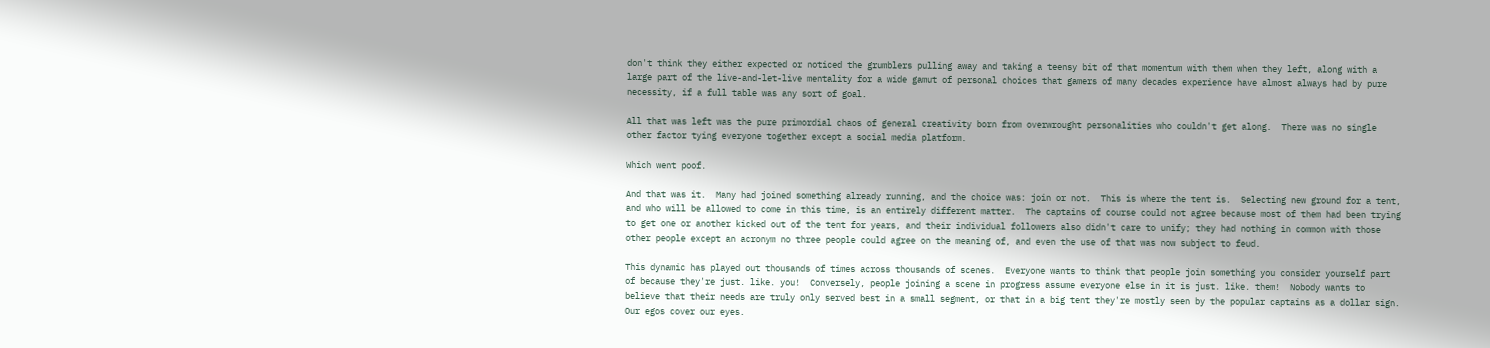don't think they either expected or noticed the grumblers pulling away and taking a teensy bit of that momentum with them when they left, along with a large part of the live-and-let-live mentality for a wide gamut of personal choices that gamers of many decades experience have almost always had by pure necessity, if a full table was any sort of goal.

All that was left was the pure primordial chaos of general creativity born from overwrought personalities who couldn't get along.  There was no single other factor tying everyone together except a social media platform.

Which went poof.

And that was it.  Many had joined something already running, and the choice was: join or not.  This is where the tent is.  Selecting new ground for a tent, and who will be allowed to come in this time, is an entirely different matter.  The captains of course could not agree because most of them had been trying to get one or another kicked out of the tent for years, and their individual followers also didn't care to unify; they had nothing in common with those other people except an acronym no three people could agree on the meaning of, and even the use of that was now subject to feud.

This dynamic has played out thousands of times across thousands of scenes.  Everyone wants to think that people join something you consider yourself part of because they're just. like. you!  Conversely, people joining a scene in progress assume everyone else in it is just. like. them!  Nobody wants to believe that their needs are truly only served best in a small segment, or that in a big tent they're mostly seen by the popular captains as a dollar sign.  Our egos cover our eyes.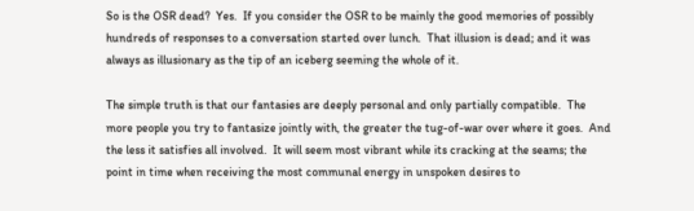So is the OSR dead?  Yes.  If you consider the OSR to be mainly the good memories of possibly hundreds of responses to a conversation started over lunch.  That illusion is dead; and it was always as illusionary as the tip of an iceberg seeming the whole of it.

The simple truth is that our fantasies are deeply personal and only partially compatible.  The more people you try to fantasize jointly with, the greater the tug-of-war over where it goes.  And the less it satisfies all involved.  It will seem most vibrant while its cracking at the seams; the point in time when receiving the most communal energy in unspoken desires to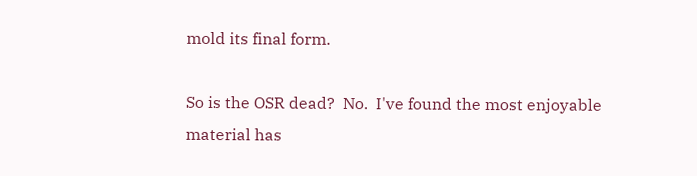mold its final form.

So is the OSR dead?  No.  I've found the most enjoyable material has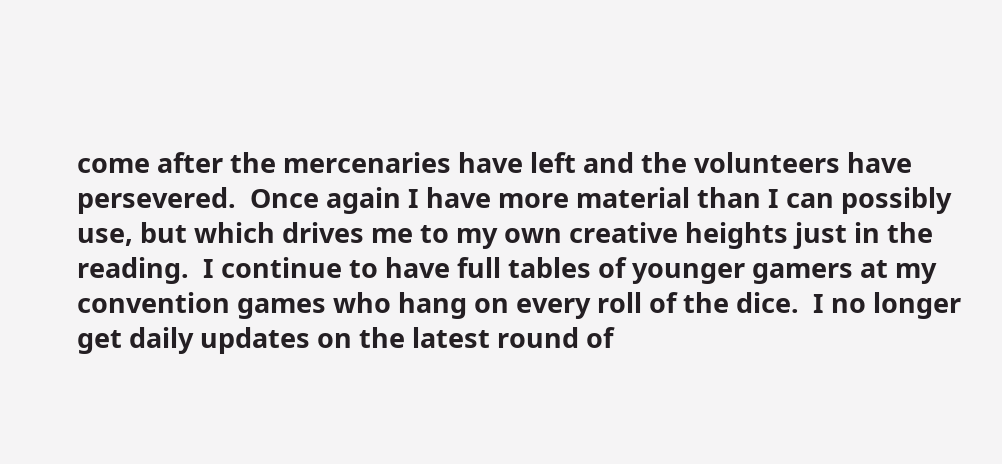come after the mercenaries have left and the volunteers have persevered.  Once again I have more material than I can possibly use, but which drives me to my own creative heights just in the reading.  I continue to have full tables of younger gamers at my convention games who hang on every roll of the dice.  I no longer get daily updates on the latest round of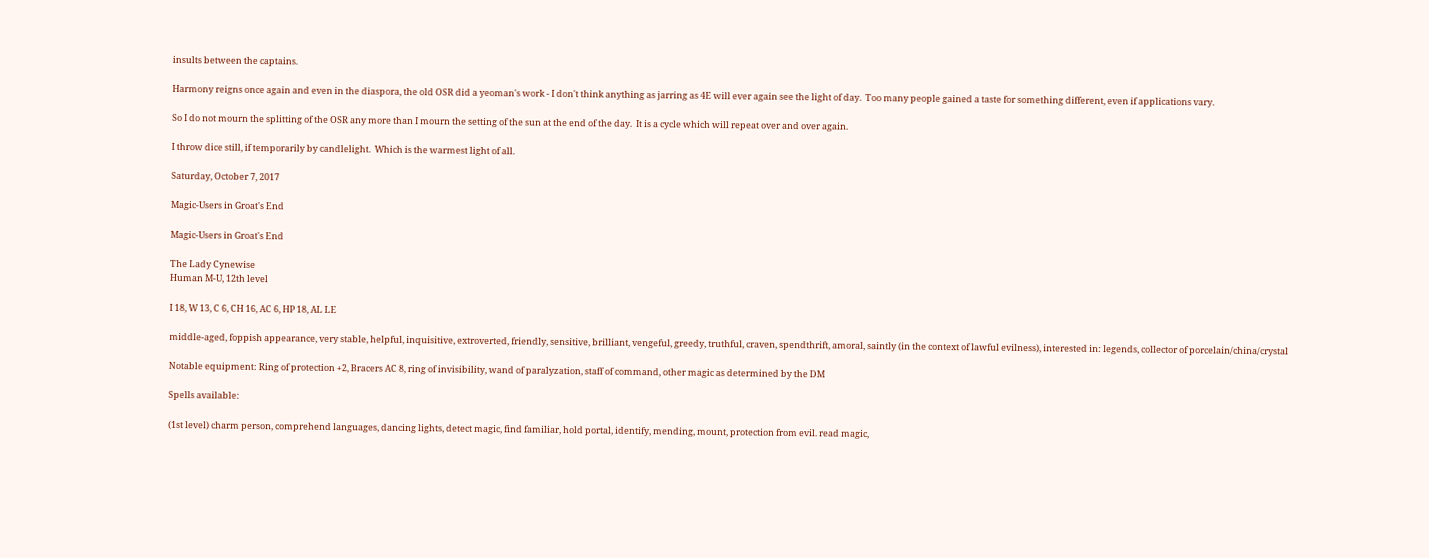insults between the captains.

Harmony reigns once again and even in the diaspora, the old OSR did a yeoman's work - I don't think anything as jarring as 4E will ever again see the light of day.  Too many people gained a taste for something different, even if applications vary.

So I do not mourn the splitting of the OSR any more than I mourn the setting of the sun at the end of the day.  It is a cycle which will repeat over and over again.

I throw dice still, if temporarily by candlelight.  Which is the warmest light of all.

Saturday, October 7, 2017

Magic-Users in Groat's End

Magic-Users in Groat's End

The Lady Cynewise
Human M-U, 12th level

I 18, W 13, C 6, CH 16, AC 6, HP 18, AL LE

middle-aged, foppish appearance, very stable, helpful, inquisitive, extroverted, friendly, sensitive, brilliant, vengeful, greedy, truthful, craven, spendthrift, amoral, saintly (in the context of lawful evilness), interested in: legends, collector of porcelain/china/crystal

Notable equipment: Ring of protection +2, Bracers AC 8, ring of invisibility, wand of paralyzation, staff of command, other magic as determined by the DM

Spells available:

(1st level) charm person, comprehend languages, dancing lights, detect magic, find familiar, hold portal, identify, mending, mount, protection from evil. read magic,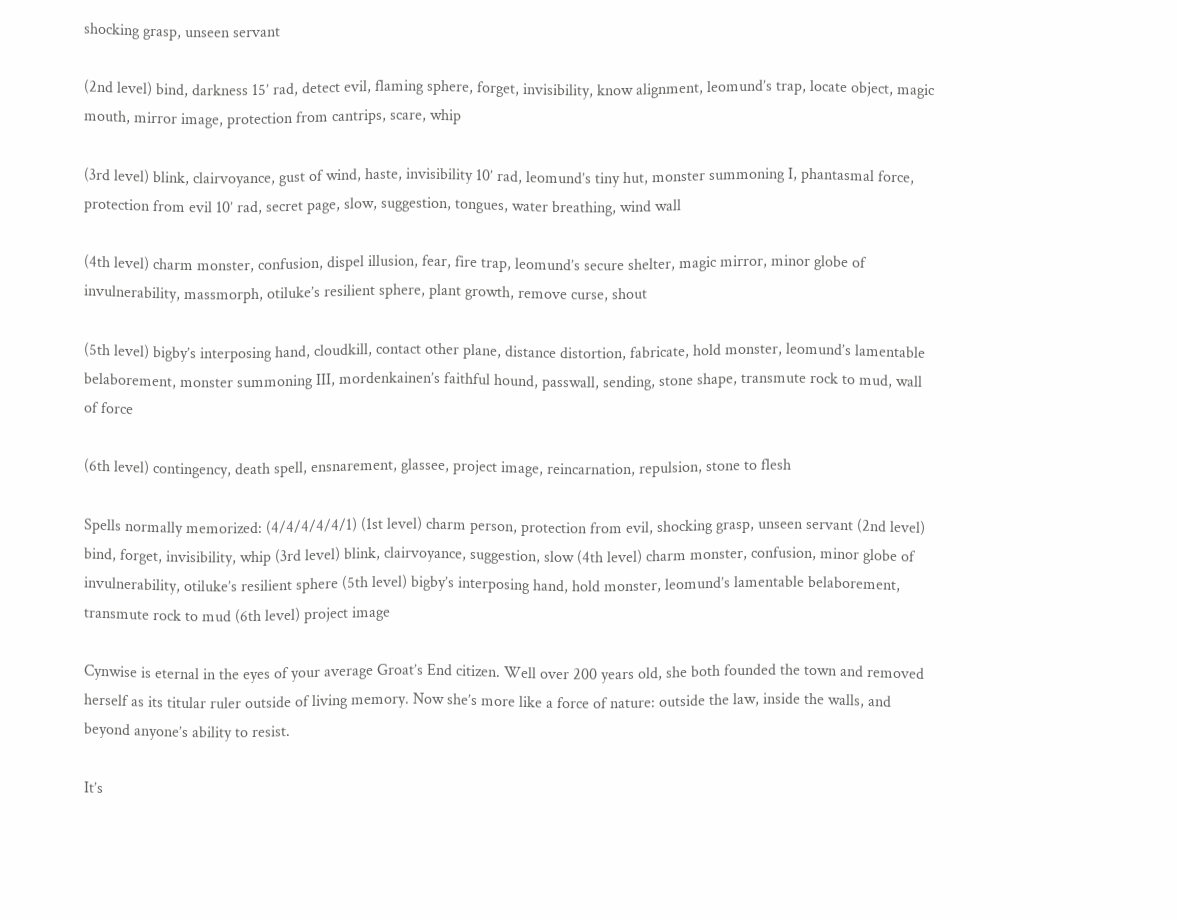shocking grasp, unseen servant

(2nd level) bind, darkness 15’ rad, detect evil, flaming sphere, forget, invisibility, know alignment, leomund’s trap, locate object, magic mouth, mirror image, protection from cantrips, scare, whip

(3rd level) blink, clairvoyance, gust of wind, haste, invisibility 10’ rad, leomund’s tiny hut, monster summoning I, phantasmal force, protection from evil 10’ rad, secret page, slow, suggestion, tongues, water breathing, wind wall

(4th level) charm monster, confusion, dispel illusion, fear, fire trap, leomund’s secure shelter, magic mirror, minor globe of invulnerability, massmorph, otiluke’s resilient sphere, plant growth, remove curse, shout

(5th level) bigby’s interposing hand, cloudkill, contact other plane, distance distortion, fabricate, hold monster, leomund’s lamentable belaborement, monster summoning III, mordenkainen’s faithful hound, passwall, sending, stone shape, transmute rock to mud, wall of force

(6th level) contingency, death spell, ensnarement, glassee, project image, reincarnation, repulsion, stone to flesh

Spells normally memorized: (4/4/4/4/4/1) (1st level) charm person, protection from evil, shocking grasp, unseen servant (2nd level) bind, forget, invisibility, whip (3rd level) blink, clairvoyance, suggestion, slow (4th level) charm monster, confusion, minor globe of invulnerability, otiluke’s resilient sphere (5th level) bigby’s interposing hand, hold monster, leomund’s lamentable belaborement, transmute rock to mud (6th level) project image

Cynwise is eternal in the eyes of your average Groat’s End citizen. Well over 200 years old, she both founded the town and removed herself as its titular ruler outside of living memory. Now she’s more like a force of nature: outside the law, inside the walls, and beyond anyone’s ability to resist.

It’s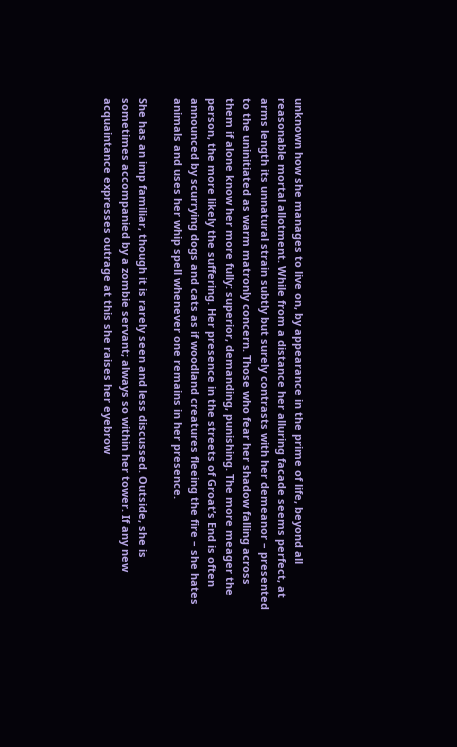unknown how she manages to live on, by appearance in the prime of life, beyond all reasonable mortal allotment. While from a distance her alluring facade seems perfect, at arms length its unnatural strain subtly but surely contrasts with her demeanor – presented to the uninitiated as warm matronly concern. Those who fear her shadow falling across them if alone know her more fully: superior, demanding, punishing. The more meager the person, the more likely the suffering. Her presence in the streets of Groat’s End is often announced by scurrying dogs and cats as if woodland creatures fleeing the fire – she hates animals and uses her whip spell whenever one remains in her presence.

She has an imp familiar, though it is rarely seen and less discussed. Outside, she is sometimes accompanied by a zombie servant; always so within her tower. If any new acquaintance expresses outrage at this she raises her eyebrow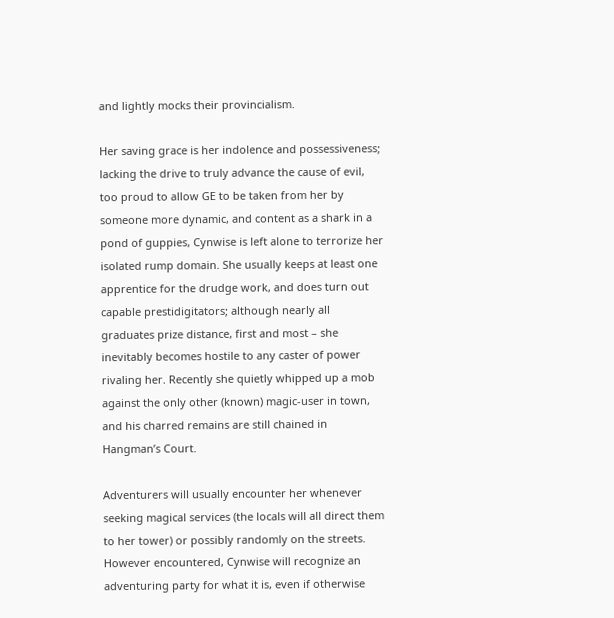and lightly mocks their provincialism.

Her saving grace is her indolence and possessiveness; lacking the drive to truly advance the cause of evil, too proud to allow GE to be taken from her by someone more dynamic, and content as a shark in a pond of guppies, Cynwise is left alone to terrorize her isolated rump domain. She usually keeps at least one apprentice for the drudge work, and does turn out capable prestidigitators; although nearly all graduates prize distance, first and most – she inevitably becomes hostile to any caster of power rivaling her. Recently she quietly whipped up a mob against the only other (known) magic-user in town, and his charred remains are still chained in Hangman’s Court.

Adventurers will usually encounter her whenever seeking magical services (the locals will all direct them to her tower) or possibly randomly on the streets. However encountered, Cynwise will recognize an adventuring party for what it is, even if otherwise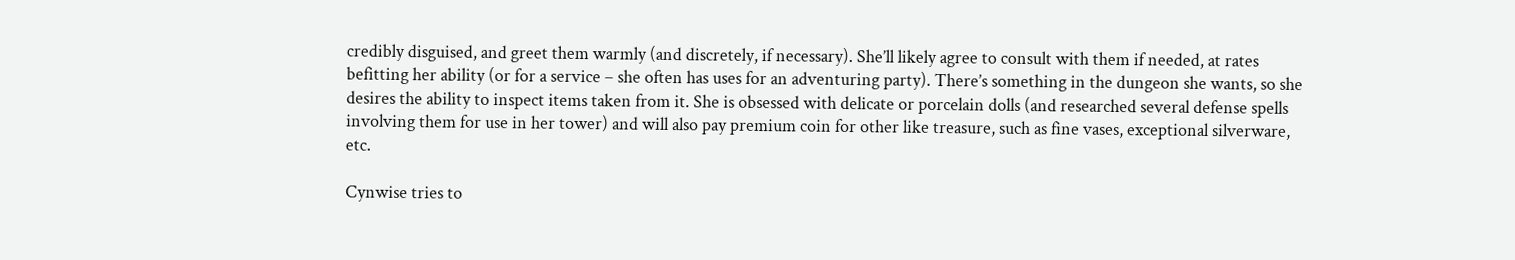credibly disguised, and greet them warmly (and discretely, if necessary). She’ll likely agree to consult with them if needed, at rates befitting her ability (or for a service – she often has uses for an adventuring party). There’s something in the dungeon she wants, so she desires the ability to inspect items taken from it. She is obsessed with delicate or porcelain dolls (and researched several defense spells involving them for use in her tower) and will also pay premium coin for other like treasure, such as fine vases, exceptional silverware, etc.

Cynwise tries to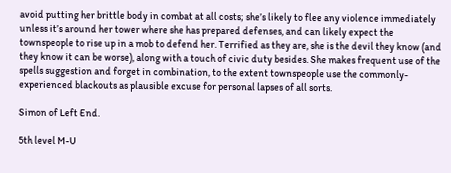avoid putting her brittle body in combat at all costs; she’s likely to flee any violence immediately unless it’s around her tower where she has prepared defenses, and can likely expect the townspeople to rise up in a mob to defend her. Terrified as they are, she is the devil they know (and they know it can be worse), along with a touch of civic duty besides. She makes frequent use of the spells suggestion and forget in combination, to the extent townspeople use the commonly-experienced blackouts as plausible excuse for personal lapses of all sorts.

Simon of Left End.

5th level M-U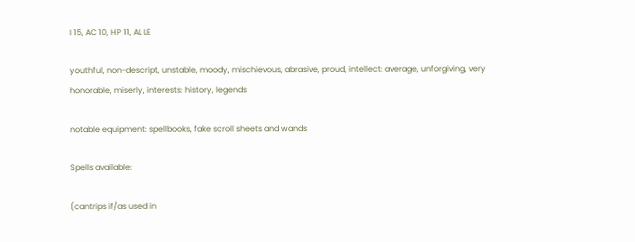I 15, AC 10, HP 11, AL LE

youthful, non-descript, unstable, moody, mischievous, abrasive, proud, intellect: average, unforgiving, very honorable, miserly, interests: history, legends

notable equipment: spellbooks, fake scroll sheets and wands

Spells available:

(cantrips if/as used in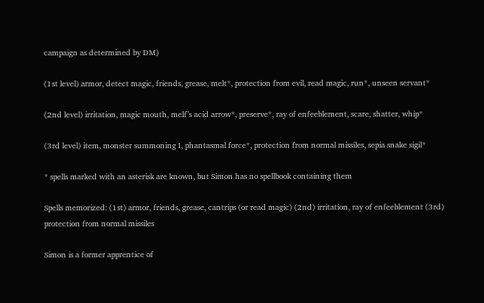campaign as determined by DM)

(1st level) armor, detect magic, friends, grease, melt*, protection from evil, read magic, run*, unseen servant*

(2nd level) irritation, magic mouth, melf’s acid arrow*, preserve*, ray of enfeeblement, scare, shatter, whip*

(3rd level) item, monster summoning I, phantasmal force*, protection from normal missiles, sepia snake sigil*

* spells marked with an asterisk are known, but Simon has no spellbook containing them

Spells memorized: (1st) armor, friends, grease, cantrips (or read magic) (2nd) irritation, ray of enfeeblement (3rd) protection from normal missiles

Simon is a former apprentice of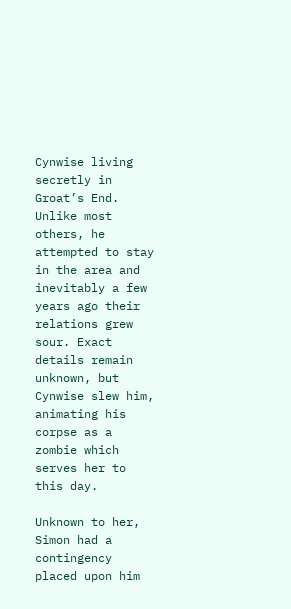Cynwise living secretly in Groat’s End. Unlike most others, he attempted to stay in the area and inevitably a few years ago their relations grew sour. Exact details remain unknown, but Cynwise slew him, animating his corpse as a zombie which serves her to this day.

Unknown to her, Simon had a contingency placed upon him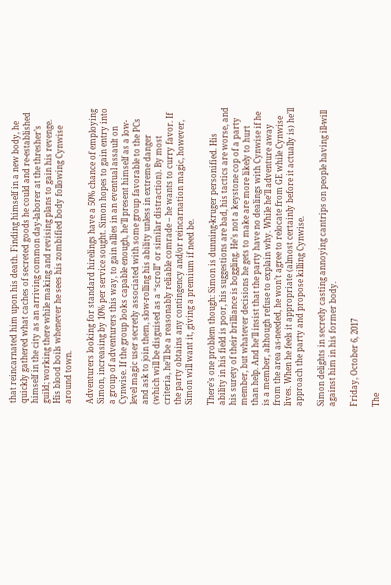that reincarnated him upon his death. Finding himself in a new body, he quickly gathered what caches of secreted goods he could and re-established himself in the city as an arriving common day-laborer at the thresher’s guild; working there while making and revising plans to gain his revenge. His blood boils whenever he sees his zombified body following Cynwise around town.

Adventurers looking for standard hirelings have a 50% chance of employing Simon, increasing by 10% per service sought. Simon hopes to gain entry into a group of adventurers this way, to gain allies in an eventual assault on Cynwise. If the group looks capable enough, he’ll present himself as a low-level magic user secretly associated with some group favorable to the PCs and ask to join them, slow-rolling his ability unless in extreme danger (which will be disguised as a “scroll” or similar distraction). By most criteria, he’ll be a reasonably reliable comrade – he wants to curry favor. If the party obtains any contingency and/or reincarnation magic, however, Simon will want it, giving a premium if need be.

There’s one problem though: Simon is dunning-kruger personified. His ability in his field is poor, his suggestions are bad, his tactics are worse, and his surety of their brilliance is boggling. He’s not a keystone cop of a party member, but whatever decisions he gets to make are more likely to hurt than help. And he’ll insist that the party have no dealings with Cynwise if he is a member, although refuse to explain why. While he’ll adventure away from the area as-needed, he won’t agree to relocate from GE while Cynwise lives. When he feels it appropriate (almost certainly before it actually is) he’ll approach the party and propose killing Cynwise.

Simon delights in secretly casting annoying cantrips on people having ill-will against him in his former body.

Friday, October 6, 2017

The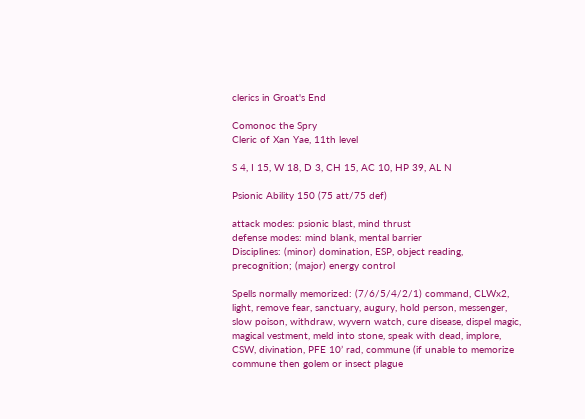clerics in Groat's End

Comonoc the Spry
Cleric of Xan Yae, 11th level

S 4, I 15, W 18, D 3, CH 15, AC 10, HP 39, AL N

Psionic Ability 150 (75 att/75 def)

attack modes: psionic blast, mind thrust
defense modes: mind blank, mental barrier
Disciplines: (minor) domination, ESP, object reading, precognition; (major) energy control

Spells normally memorized: (7/6/5/4/2/1) command, CLWx2, light, remove fear, sanctuary, augury, hold person, messenger, slow poison, withdraw, wyvern watch, cure disease, dispel magic, magical vestment, meld into stone, speak with dead, implore, CSW, divination, PFE 10’ rad, commune (if unable to memorize commune then golem or insect plague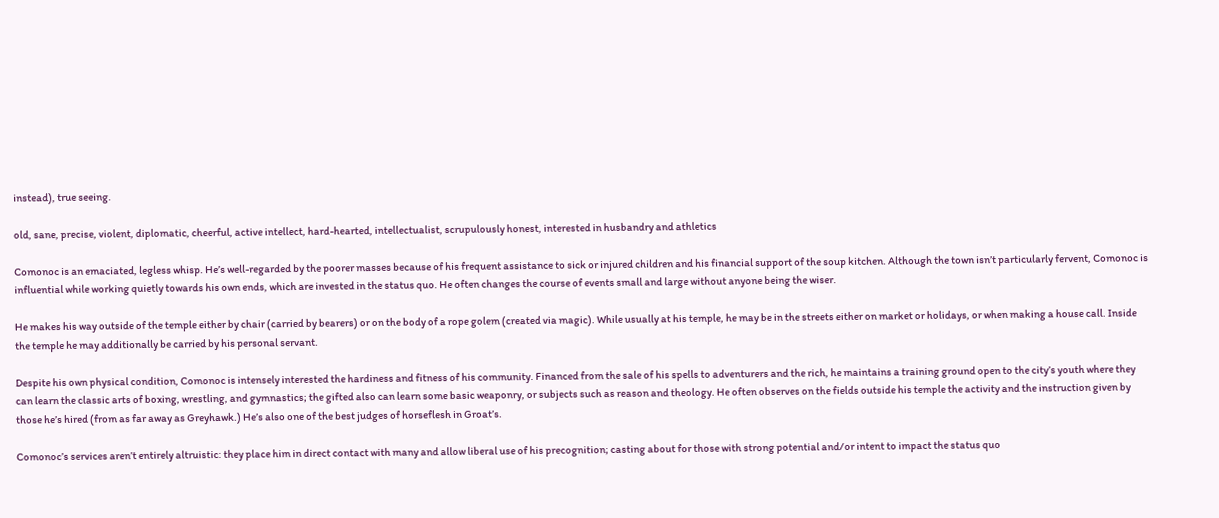instead), true seeing.

old, sane, precise, violent, diplomatic, cheerful, active intellect, hard-hearted, intellectualist, scrupulously honest, interested in husbandry and athletics

Comonoc is an emaciated, legless whisp. He’s well-regarded by the poorer masses because of his frequent assistance to sick or injured children and his financial support of the soup kitchen. Although the town isn’t particularly fervent, Comonoc is influential while working quietly towards his own ends, which are invested in the status quo. He often changes the course of events small and large without anyone being the wiser.

He makes his way outside of the temple either by chair (carried by bearers) or on the body of a rope golem (created via magic). While usually at his temple, he may be in the streets either on market or holidays, or when making a house call. Inside the temple he may additionally be carried by his personal servant.

Despite his own physical condition, Comonoc is intensely interested the hardiness and fitness of his community. Financed from the sale of his spells to adventurers and the rich, he maintains a training ground open to the city’s youth where they can learn the classic arts of boxing, wrestling, and gymnastics; the gifted also can learn some basic weaponry, or subjects such as reason and theology. He often observes on the fields outside his temple the activity and the instruction given by those he’s hired (from as far away as Greyhawk.) He’s also one of the best judges of horseflesh in Groat’s.

Comonoc’s services aren’t entirely altruistic: they place him in direct contact with many and allow liberal use of his precognition; casting about for those with strong potential and/or intent to impact the status quo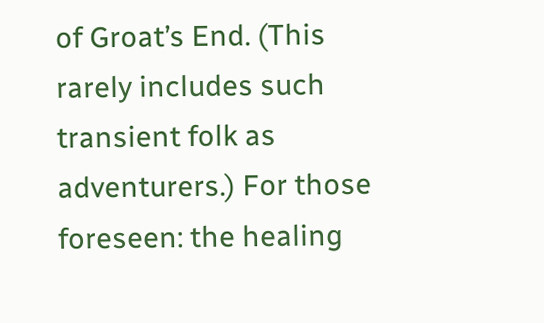of Groat’s End. (This rarely includes such transient folk as adventurers.) For those foreseen: the healing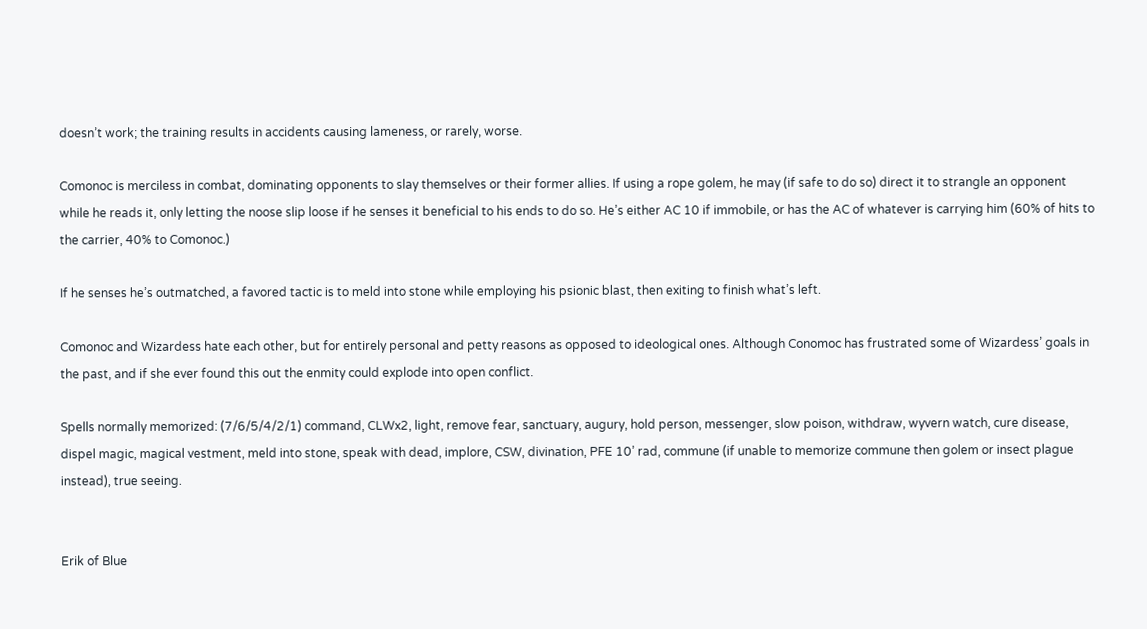doesn’t work; the training results in accidents causing lameness, or rarely, worse.

Comonoc is merciless in combat, dominating opponents to slay themselves or their former allies. If using a rope golem, he may (if safe to do so) direct it to strangle an opponent while he reads it, only letting the noose slip loose if he senses it beneficial to his ends to do so. He’s either AC 10 if immobile, or has the AC of whatever is carrying him (60% of hits to the carrier, 40% to Comonoc.)

If he senses he’s outmatched, a favored tactic is to meld into stone while employing his psionic blast, then exiting to finish what’s left.

Comonoc and Wizardess hate each other, but for entirely personal and petty reasons as opposed to ideological ones. Although Conomoc has frustrated some of Wizardess’ goals in the past, and if she ever found this out the enmity could explode into open conflict.

Spells normally memorized: (7/6/5/4/2/1) command, CLWx2, light, remove fear, sanctuary, augury, hold person, messenger, slow poison, withdraw, wyvern watch, cure disease, dispel magic, magical vestment, meld into stone, speak with dead, implore, CSW, divination, PFE 10’ rad, commune (if unable to memorize commune then golem or insect plague instead), true seeing.


Erik of Blue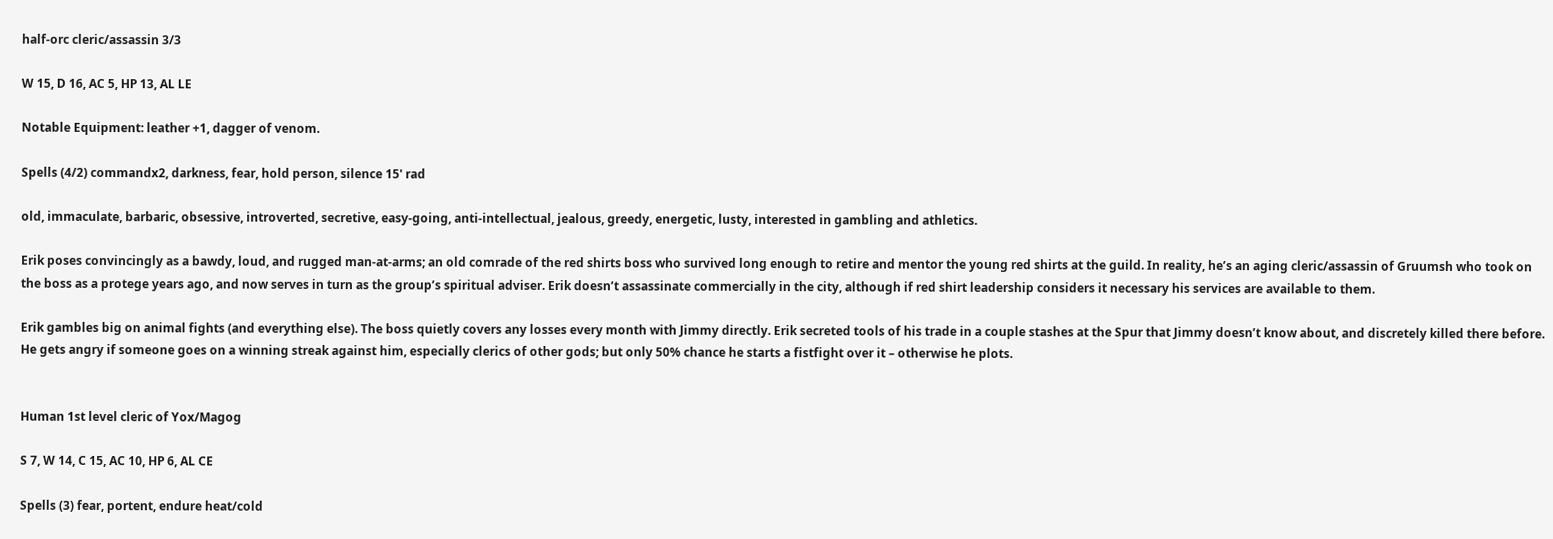half-orc cleric/assassin 3/3

W 15, D 16, AC 5, HP 13, AL LE

Notable Equipment: leather +1, dagger of venom.

Spells (4/2) commandx2, darkness, fear, hold person, silence 15' rad

old, immaculate, barbaric, obsessive, introverted, secretive, easy-going, anti-intellectual, jealous, greedy, energetic, lusty, interested in gambling and athletics.

Erik poses convincingly as a bawdy, loud, and rugged man-at-arms; an old comrade of the red shirts boss who survived long enough to retire and mentor the young red shirts at the guild. In reality, he’s an aging cleric/assassin of Gruumsh who took on the boss as a protege years ago, and now serves in turn as the group’s spiritual adviser. Erik doesn’t assassinate commercially in the city, although if red shirt leadership considers it necessary his services are available to them.

Erik gambles big on animal fights (and everything else). The boss quietly covers any losses every month with Jimmy directly. Erik secreted tools of his trade in a couple stashes at the Spur that Jimmy doesn’t know about, and discretely killed there before. He gets angry if someone goes on a winning streak against him, especially clerics of other gods; but only 50% chance he starts a fistfight over it – otherwise he plots.


Human 1st level cleric of Yox/Magog

S 7, W 14, C 15, AC 10, HP 6, AL CE

Spells (3) fear, portent, endure heat/cold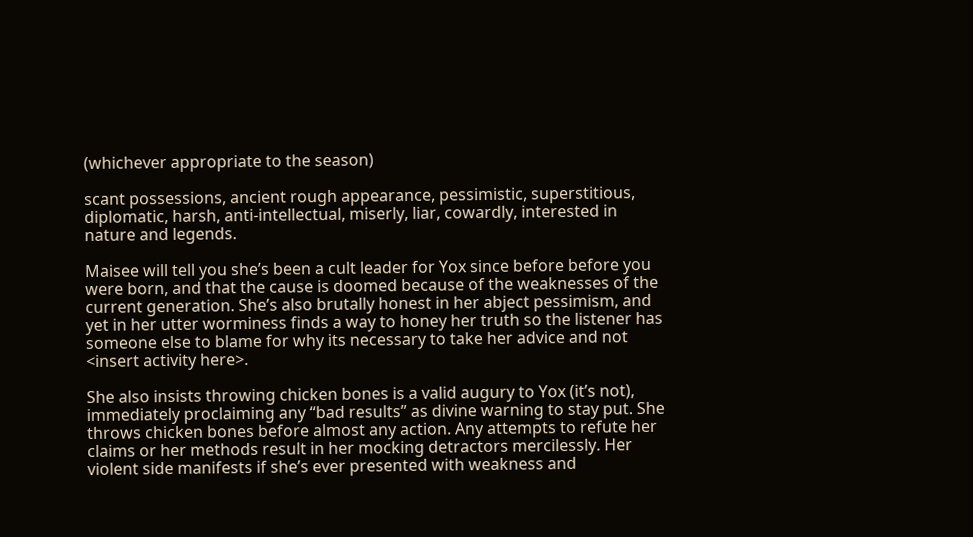(whichever appropriate to the season)

scant possessions, ancient rough appearance, pessimistic, superstitious, diplomatic, harsh, anti-intellectual, miserly, liar, cowardly, interested in nature and legends.

Maisee will tell you she’s been a cult leader for Yox since before before you were born, and that the cause is doomed because of the weaknesses of the current generation. She’s also brutally honest in her abject pessimism, and yet in her utter worminess finds a way to honey her truth so the listener has someone else to blame for why its necessary to take her advice and not <insert activity here>.

She also insists throwing chicken bones is a valid augury to Yox (it’s not), immediately proclaiming any “bad results” as divine warning to stay put. She throws chicken bones before almost any action. Any attempts to refute her claims or her methods result in her mocking detractors mercilessly. Her violent side manifests if she’s ever presented with weakness and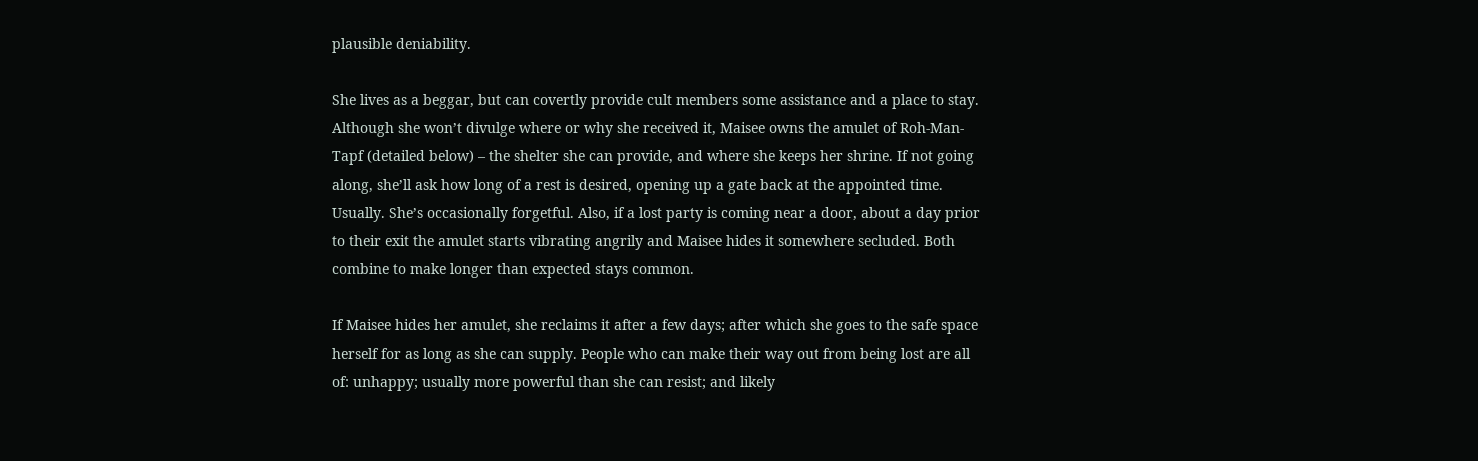plausible deniability.

She lives as a beggar, but can covertly provide cult members some assistance and a place to stay. Although she won’t divulge where or why she received it, Maisee owns the amulet of Roh-Man-Tapf (detailed below) – the shelter she can provide, and where she keeps her shrine. If not going along, she’ll ask how long of a rest is desired, opening up a gate back at the appointed time. Usually. She’s occasionally forgetful. Also, if a lost party is coming near a door, about a day prior to their exit the amulet starts vibrating angrily and Maisee hides it somewhere secluded. Both combine to make longer than expected stays common.

If Maisee hides her amulet, she reclaims it after a few days; after which she goes to the safe space herself for as long as she can supply. People who can make their way out from being lost are all of: unhappy; usually more powerful than she can resist; and likely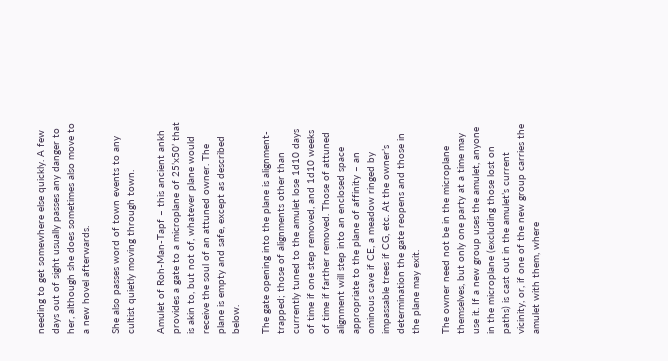needing to get somewhere else quickly. A few days out of sight usually passes any danger to her, although she does sometimes also move to a new hovel afterwards.

She also passes word of town events to any cultist quietly moving through town.

Amulet of Roh-Man-Tapf – this ancient ankh provides a gate to a microplane of 25’x50’ that is akin to, but not of, whatever plane would receive the soul of an attuned owner. The plane is empty and safe, except as described below.

The gate opening into the plane is alignment-trapped; those of alignments other than currently tuned to the amulet lose 1d10 days of time if one step removed, and 1d10 weeks of time if farther removed. Those of attuned alignment will step into an enclosed space appropriate to the plane of affinity – an ominous cave if CE, a meadow ringed by impassable trees if CG, etc. At the owner’s determination the gate reopens and those in the plane may exit.

The owner need not be in the microplane themselves, but only one party at a time may use it. If a new group uses the amulet, anyone in the microplane (excluding those lost on paths) is cast out in the amulet’s current vicinity, or, if one of the new group carries the amulet with them, where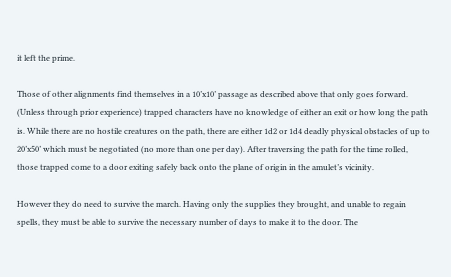it left the prime.

Those of other alignments find themselves in a 10’x10’ passage as described above that only goes forward. (Unless through prior experience) trapped characters have no knowledge of either an exit or how long the path is. While there are no hostile creatures on the path, there are either 1d2 or 1d4 deadly physical obstacles of up to 20’x50’ which must be negotiated (no more than one per day). After traversing the path for the time rolled, those trapped come to a door exiting safely back onto the plane of origin in the amulet’s vicinity.

However they do need to survive the march. Having only the supplies they brought, and unable to regain spells, they must be able to survive the necessary number of days to make it to the door. The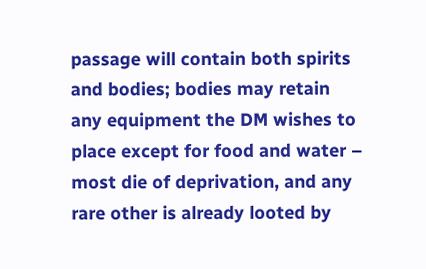passage will contain both spirits and bodies; bodies may retain any equipment the DM wishes to place except for food and water – most die of deprivation, and any rare other is already looted by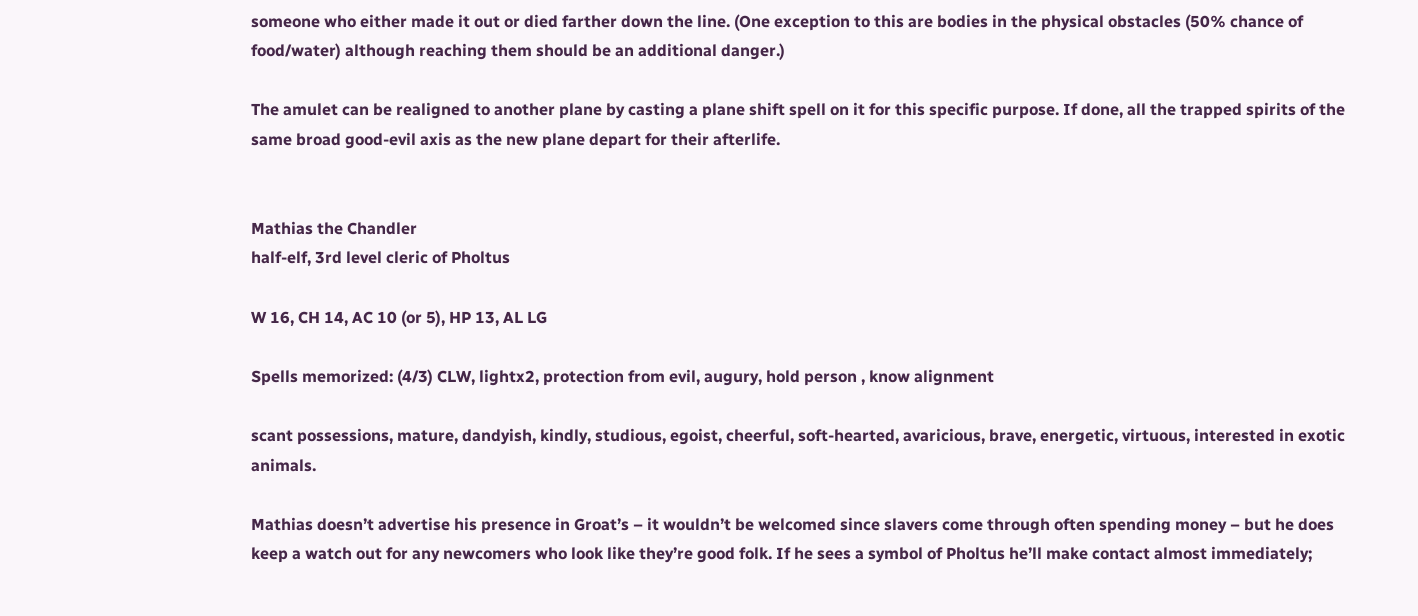someone who either made it out or died farther down the line. (One exception to this are bodies in the physical obstacles (50% chance of food/water) although reaching them should be an additional danger.)

The amulet can be realigned to another plane by casting a plane shift spell on it for this specific purpose. If done, all the trapped spirits of the same broad good-evil axis as the new plane depart for their afterlife.


Mathias the Chandler
half-elf, 3rd level cleric of Pholtus

W 16, CH 14, AC 10 (or 5), HP 13, AL LG

Spells memorized: (4/3) CLW, lightx2, protection from evil, augury, hold person , know alignment

scant possessions, mature, dandyish, kindly, studious, egoist, cheerful, soft-hearted, avaricious, brave, energetic, virtuous, interested in exotic animals.

Mathias doesn’t advertise his presence in Groat’s – it wouldn’t be welcomed since slavers come through often spending money – but he does keep a watch out for any newcomers who look like they’re good folk. If he sees a symbol of Pholtus he’ll make contact almost immediately;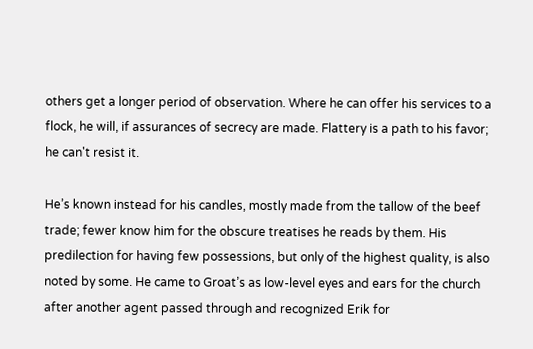others get a longer period of observation. Where he can offer his services to a flock, he will, if assurances of secrecy are made. Flattery is a path to his favor; he can't resist it.

He’s known instead for his candles, mostly made from the tallow of the beef trade; fewer know him for the obscure treatises he reads by them. His predilection for having few possessions, but only of the highest quality, is also noted by some. He came to Groat’s as low-level eyes and ears for the church after another agent passed through and recognized Erik for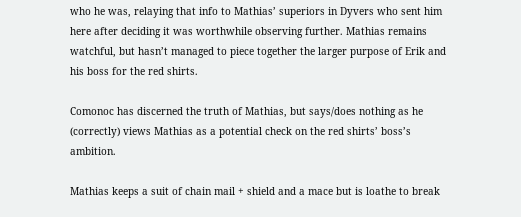who he was, relaying that info to Mathias’ superiors in Dyvers who sent him here after deciding it was worthwhile observing further. Mathias remains watchful, but hasn’t managed to piece together the larger purpose of Erik and his boss for the red shirts.

Comonoc has discerned the truth of Mathias, but says/does nothing as he (correctly) views Mathias as a potential check on the red shirts’ boss’s ambition.

Mathias keeps a suit of chain mail + shield and a mace but is loathe to break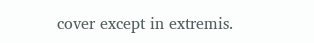cover except in extremis.